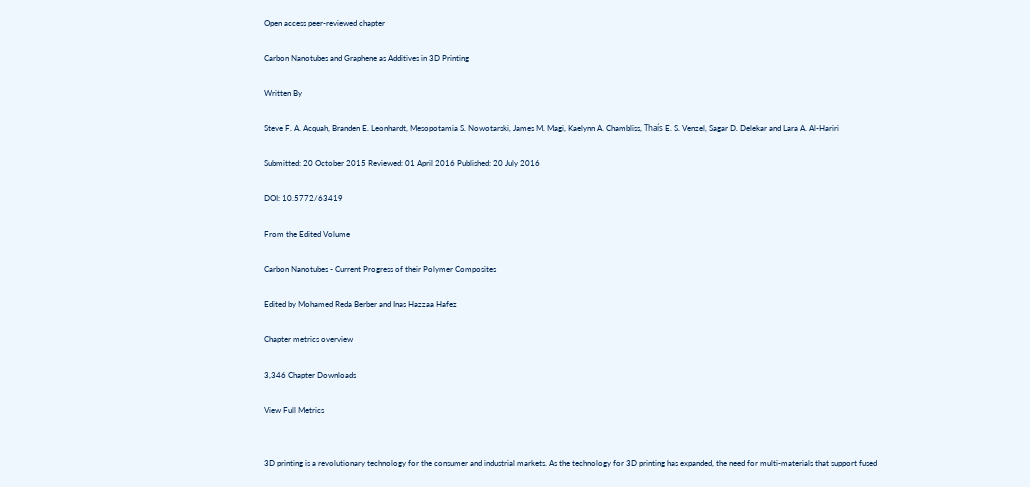Open access peer-reviewed chapter

Carbon Nanotubes and Graphene as Additives in 3D Printing

Written By

Steve F. A. Acquah, Branden E. Leonhardt, Mesopotamia S. Nowotarski, James M. Magi, Kaelynn A. Chambliss, Thaís E. S. Venzel, Sagar D. Delekar and Lara A. Al-Hariri

Submitted: 20 October 2015 Reviewed: 01 April 2016 Published: 20 July 2016

DOI: 10.5772/63419

From the Edited Volume

Carbon Nanotubes - Current Progress of their Polymer Composites

Edited by Mohamed Reda Berber and Inas Hazzaa Hafez

Chapter metrics overview

3,346 Chapter Downloads

View Full Metrics


3D printing is a revolutionary technology for the consumer and industrial markets. As the technology for 3D printing has expanded, the need for multi-materials that support fused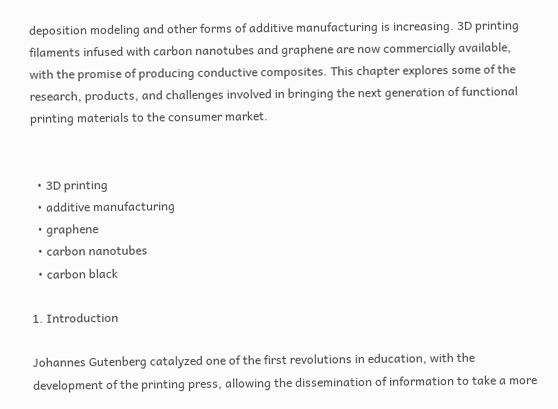deposition modeling and other forms of additive manufacturing is increasing. 3D printing filaments infused with carbon nanotubes and graphene are now commercially available, with the promise of producing conductive composites. This chapter explores some of the research, products, and challenges involved in bringing the next generation of functional printing materials to the consumer market.


  • 3D printing
  • additive manufacturing
  • graphene
  • carbon nanotubes
  • carbon black

1. Introduction

Johannes Gutenberg catalyzed one of the first revolutions in education, with the development of the printing press, allowing the dissemination of information to take a more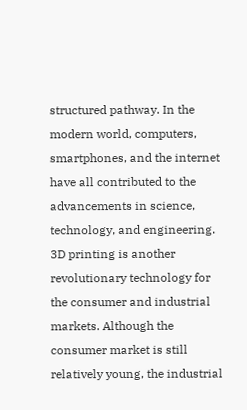structured pathway. In the modern world, computers, smartphones, and the internet have all contributed to the advancements in science, technology, and engineering. 3D printing is another revolutionary technology for the consumer and industrial markets. Although the consumer market is still relatively young, the industrial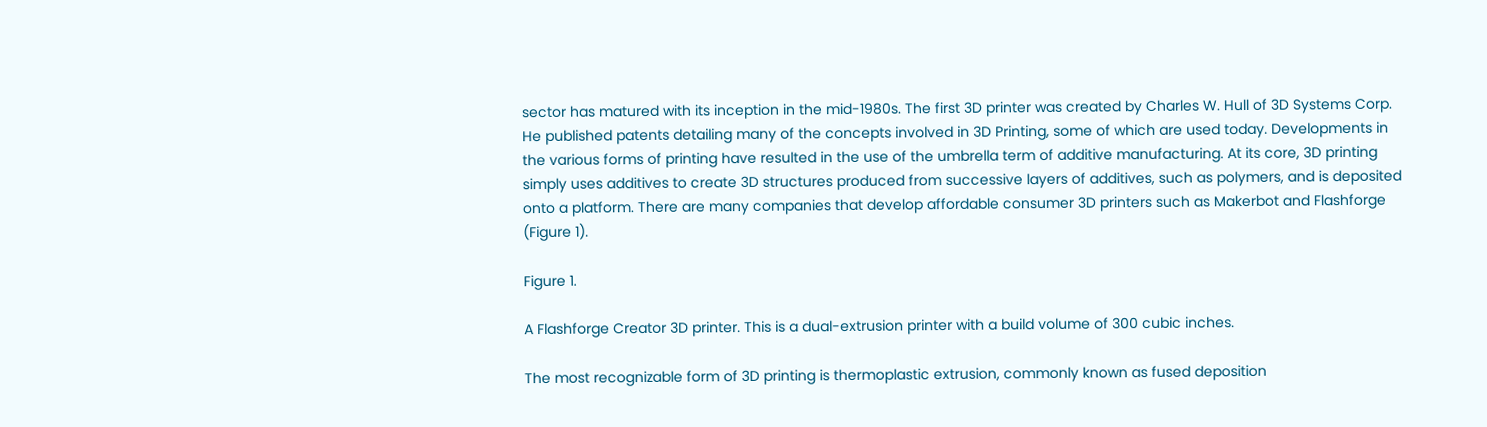sector has matured with its inception in the mid-1980s. The first 3D printer was created by Charles W. Hull of 3D Systems Corp. He published patents detailing many of the concepts involved in 3D Printing, some of which are used today. Developments in the various forms of printing have resulted in the use of the umbrella term of additive manufacturing. At its core, 3D printing simply uses additives to create 3D structures produced from successive layers of additives, such as polymers, and is deposited onto a platform. There are many companies that develop affordable consumer 3D printers such as Makerbot and Flashforge (Figure 1).

Figure 1.

A Flashforge Creator 3D printer. This is a dual-extrusion printer with a build volume of 300 cubic inches.

The most recognizable form of 3D printing is thermoplastic extrusion, commonly known as fused deposition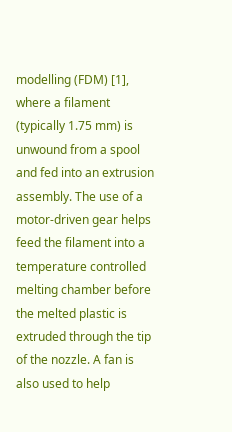modelling (FDM) [1], where a filament (typically 1.75 mm) is unwound from a spool and fed into an extrusion assembly. The use of a motor-driven gear helps feed the filament into a temperature controlled melting chamber before the melted plastic is extruded through the tip of the nozzle. A fan is also used to help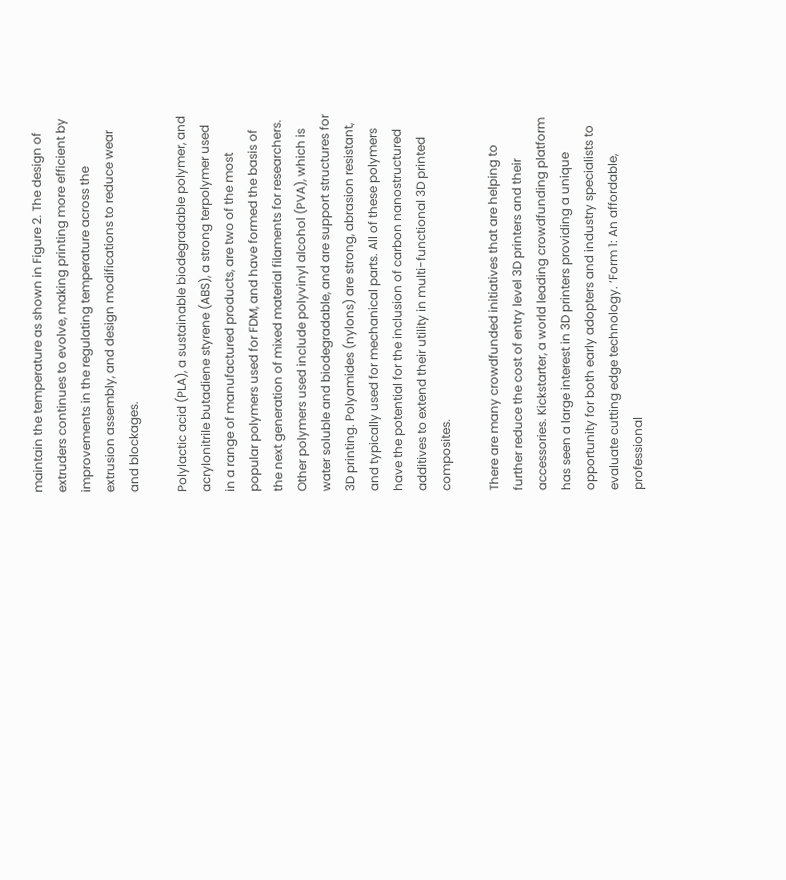maintain the temperature as shown in Figure 2. The design of extruders continues to evolve, making printing more efficient by improvements in the regulating temperature across the extrusion assembly, and design modifications to reduce wear and blockages.

Polylactic acid (PLA), a sustainable biodegradable polymer, and acrylonitrile butadiene styrene (ABS), a strong terpolymer used in a range of manufactured products, are two of the most popular polymers used for FDM, and have formed the basis of the next generation of mixed material filaments for researchers. Other polymers used include polyvinyl alcohol (PVA), which is water soluble and biodegradable, and are support structures for 3D printing. Polyamides (nylons) are strong, abrasion resistant, and typically used for mechanical parts. All of these polymers have the potential for the inclusion of carbon nanostructured additives to extend their utility in multi-functional 3D printed composites.

There are many crowdfunded initiatives that are helping to further reduce the cost of entry level 3D printers and their accessories. Kickstarter, a world leading crowdfunding platform has seen a large interest in 3D printers providing a unique opportunity for both early adopters and industry specialists to evaluate cutting edge technology. ‘Form 1: An affordable, professional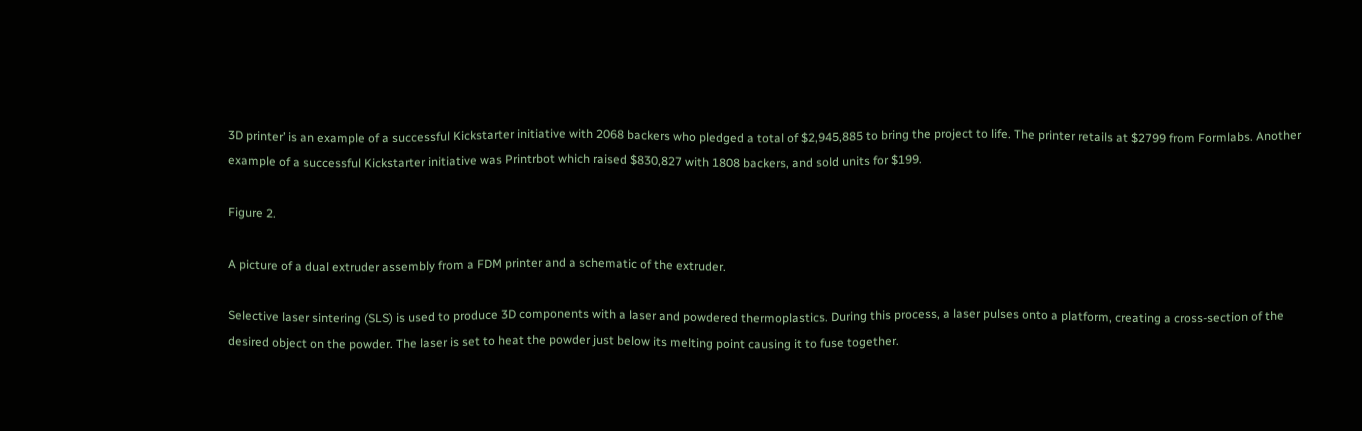3D printer’ is an example of a successful Kickstarter initiative with 2068 backers who pledged a total of $2,945,885 to bring the project to life. The printer retails at $2799 from Formlabs. Another example of a successful Kickstarter initiative was Printrbot which raised $830,827 with 1808 backers, and sold units for $199.

Figure 2.

A picture of a dual extruder assembly from a FDM printer and a schematic of the extruder.

Selective laser sintering (SLS) is used to produce 3D components with a laser and powdered thermoplastics. During this process, a laser pulses onto a platform, creating a cross-section of the desired object on the powder. The laser is set to heat the powder just below its melting point causing it to fuse together.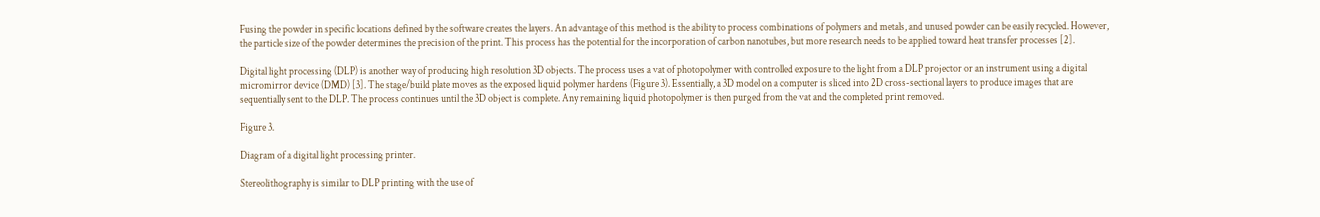Fusing the powder in specific locations defined by the software creates the layers. An advantage of this method is the ability to process combinations of polymers and metals, and unused powder can be easily recycled. However, the particle size of the powder determines the precision of the print. This process has the potential for the incorporation of carbon nanotubes, but more research needs to be applied toward heat transfer processes [2].

Digital light processing (DLP) is another way of producing high resolution 3D objects. The process uses a vat of photopolymer with controlled exposure to the light from a DLP projector or an instrument using a digital micromirror device (DMD) [3]. The stage/build plate moves as the exposed liquid polymer hardens (Figure 3). Essentially, a 3D model on a computer is sliced into 2D cross-sectional layers to produce images that are sequentially sent to the DLP. The process continues until the 3D object is complete. Any remaining liquid photopolymer is then purged from the vat and the completed print removed.

Figure 3.

Diagram of a digital light processing printer.

Stereolithography is similar to DLP printing with the use of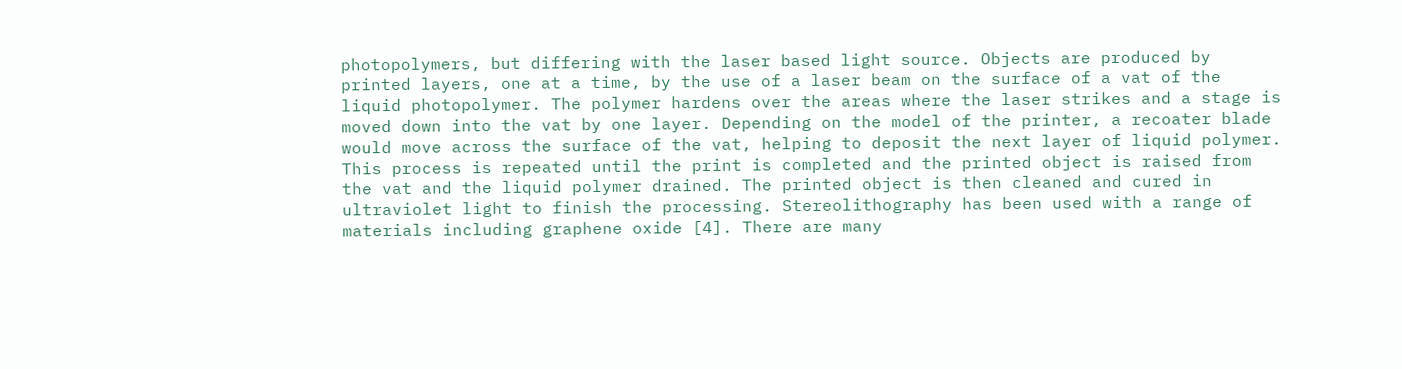photopolymers, but differing with the laser based light source. Objects are produced by printed layers, one at a time, by the use of a laser beam on the surface of a vat of the liquid photopolymer. The polymer hardens over the areas where the laser strikes and a stage is moved down into the vat by one layer. Depending on the model of the printer, a recoater blade would move across the surface of the vat, helping to deposit the next layer of liquid polymer. This process is repeated until the print is completed and the printed object is raised from the vat and the liquid polymer drained. The printed object is then cleaned and cured in ultraviolet light to finish the processing. Stereolithography has been used with a range of materials including graphene oxide [4]. There are many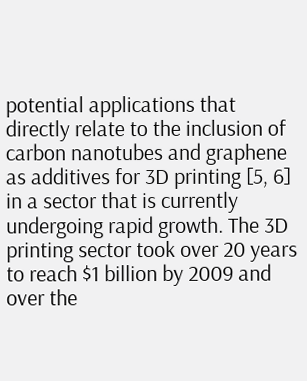potential applications that directly relate to the inclusion of carbon nanotubes and graphene as additives for 3D printing [5, 6] in a sector that is currently undergoing rapid growth. The 3D printing sector took over 20 years to reach $1 billion by 2009 and over the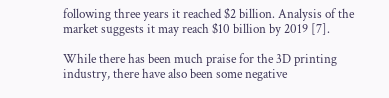following three years it reached $2 billion. Analysis of the market suggests it may reach $10 billion by 2019 [7].

While there has been much praise for the 3D printing industry, there have also been some negative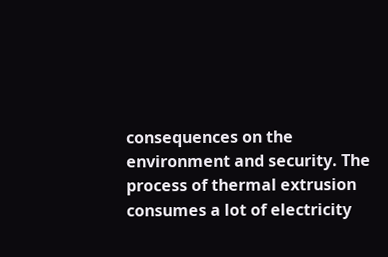consequences on the environment and security. The process of thermal extrusion consumes a lot of electricity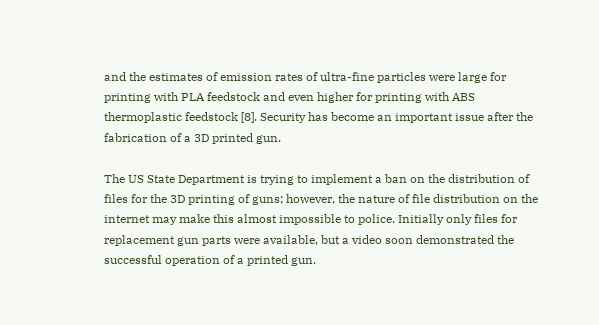and the estimates of emission rates of ultra-fine particles were large for printing with PLA feedstock and even higher for printing with ABS thermoplastic feedstock [8]. Security has become an important issue after the fabrication of a 3D printed gun.

The US State Department is trying to implement a ban on the distribution of files for the 3D printing of guns; however, the nature of file distribution on the internet may make this almost impossible to police. Initially only files for replacement gun parts were available, but a video soon demonstrated the successful operation of a printed gun.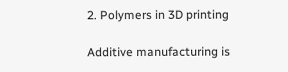2. Polymers in 3D printing

Additive manufacturing is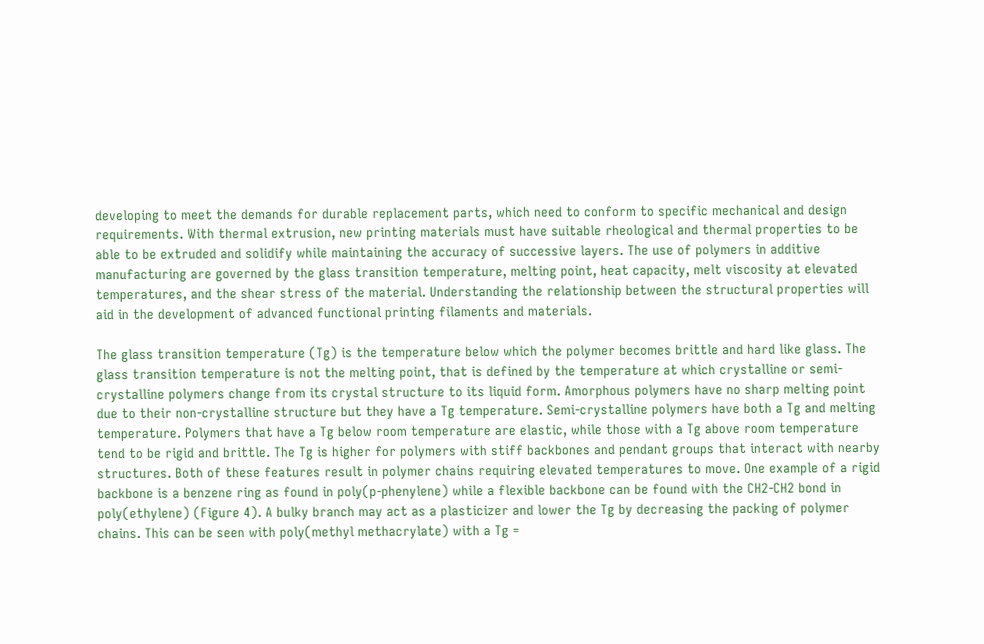developing to meet the demands for durable replacement parts, which need to conform to specific mechanical and design requirements. With thermal extrusion, new printing materials must have suitable rheological and thermal properties to be able to be extruded and solidify while maintaining the accuracy of successive layers. The use of polymers in additive manufacturing are governed by the glass transition temperature, melting point, heat capacity, melt viscosity at elevated temperatures, and the shear stress of the material. Understanding the relationship between the structural properties will aid in the development of advanced functional printing filaments and materials.

The glass transition temperature (Tg) is the temperature below which the polymer becomes brittle and hard like glass. The glass transition temperature is not the melting point, that is defined by the temperature at which crystalline or semi-crystalline polymers change from its crystal structure to its liquid form. Amorphous polymers have no sharp melting point due to their non-crystalline structure but they have a Tg temperature. Semi-crystalline polymers have both a Tg and melting temperature. Polymers that have a Tg below room temperature are elastic, while those with a Tg above room temperature tend to be rigid and brittle. The Tg is higher for polymers with stiff backbones and pendant groups that interact with nearby structures. Both of these features result in polymer chains requiring elevated temperatures to move. One example of a rigid backbone is a benzene ring as found in poly(p-phenylene) while a flexible backbone can be found with the CH2-CH2 bond in poly(ethylene) (Figure 4). A bulky branch may act as a plasticizer and lower the Tg by decreasing the packing of polymer chains. This can be seen with poly(methyl methacrylate) with a Tg =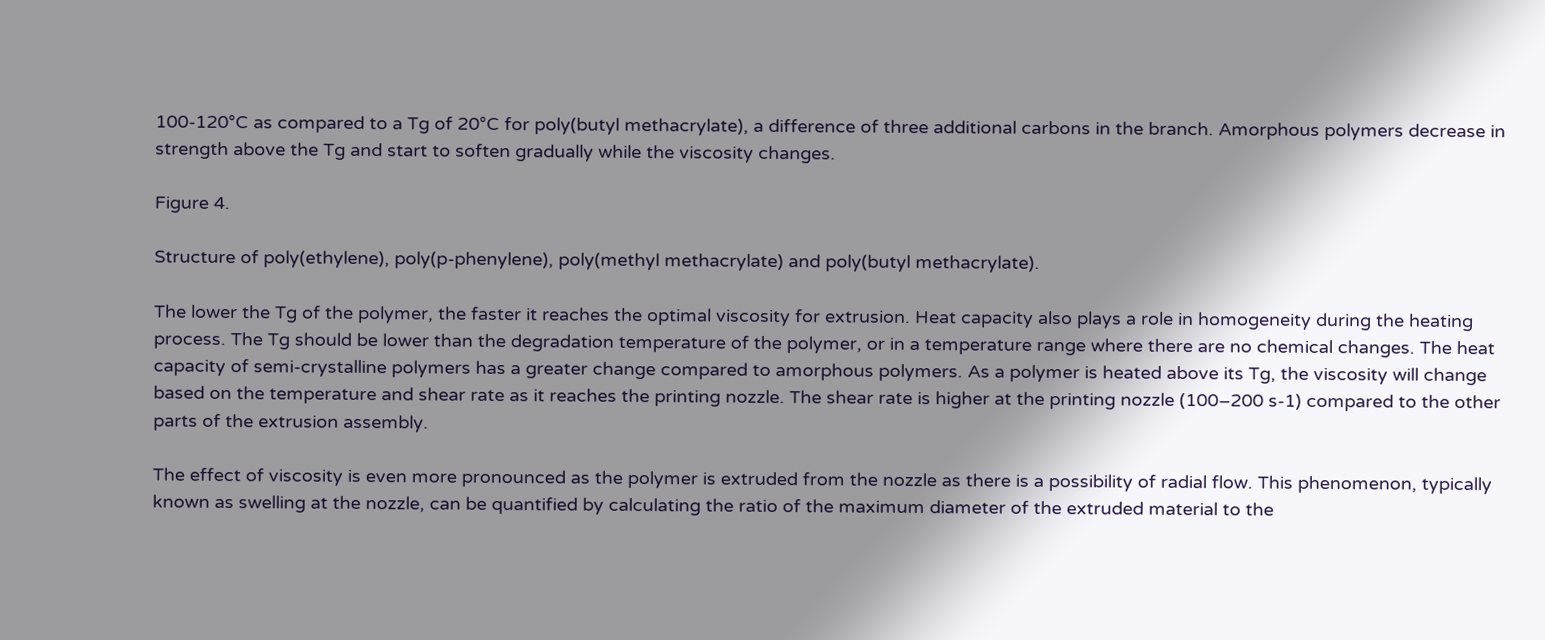100-120°C as compared to a Tg of 20°C for poly(butyl methacrylate), a difference of three additional carbons in the branch. Amorphous polymers decrease in strength above the Tg and start to soften gradually while the viscosity changes.

Figure 4.

Structure of poly(ethylene), poly(p-phenylene), poly(methyl methacrylate) and poly(butyl methacrylate).

The lower the Tg of the polymer, the faster it reaches the optimal viscosity for extrusion. Heat capacity also plays a role in homogeneity during the heating process. The Tg should be lower than the degradation temperature of the polymer, or in a temperature range where there are no chemical changes. The heat capacity of semi-crystalline polymers has a greater change compared to amorphous polymers. As a polymer is heated above its Tg, the viscosity will change based on the temperature and shear rate as it reaches the printing nozzle. The shear rate is higher at the printing nozzle (100–200 s-1) compared to the other parts of the extrusion assembly.

The effect of viscosity is even more pronounced as the polymer is extruded from the nozzle as there is a possibility of radial flow. This phenomenon, typically known as swelling at the nozzle, can be quantified by calculating the ratio of the maximum diameter of the extruded material to the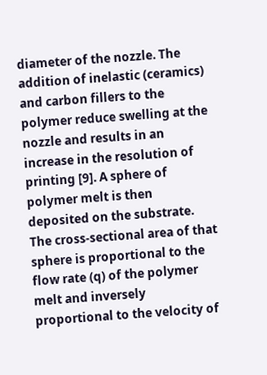diameter of the nozzle. The addition of inelastic (ceramics) and carbon fillers to the polymer reduce swelling at the nozzle and results in an increase in the resolution of printing [9]. A sphere of polymer melt is then deposited on the substrate. The cross-sectional area of that sphere is proportional to the flow rate (q) of the polymer melt and inversely proportional to the velocity of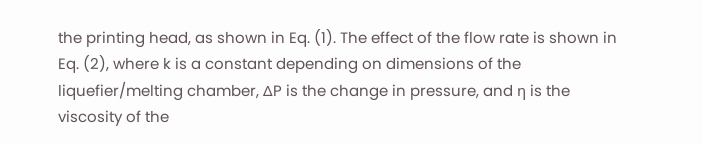the printing head, as shown in Eq. (1). The effect of the flow rate is shown in Eq. (2), where k is a constant depending on dimensions of the liquefier/melting chamber, ΔP is the change in pressure, and η is the viscosity of the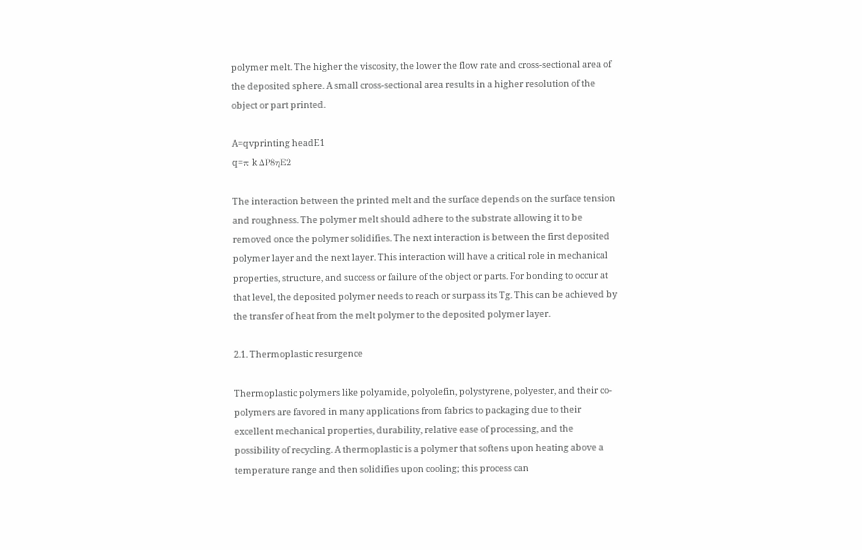polymer melt. The higher the viscosity, the lower the flow rate and cross-sectional area of the deposited sphere. A small cross-sectional area results in a higher resolution of the object or part printed.

A=qvprinting headE1
q=π k ΔP8ηE2

The interaction between the printed melt and the surface depends on the surface tension and roughness. The polymer melt should adhere to the substrate allowing it to be removed once the polymer solidifies. The next interaction is between the first deposited polymer layer and the next layer. This interaction will have a critical role in mechanical properties, structure, and success or failure of the object or parts. For bonding to occur at that level, the deposited polymer needs to reach or surpass its Tg. This can be achieved by the transfer of heat from the melt polymer to the deposited polymer layer.

2.1. Thermoplastic resurgence

Thermoplastic polymers like polyamide, polyolefin, polystyrene, polyester, and their co-polymers are favored in many applications from fabrics to packaging due to their excellent mechanical properties, durability, relative ease of processing, and the possibility of recycling. A thermoplastic is a polymer that softens upon heating above a temperature range and then solidifies upon cooling; this process can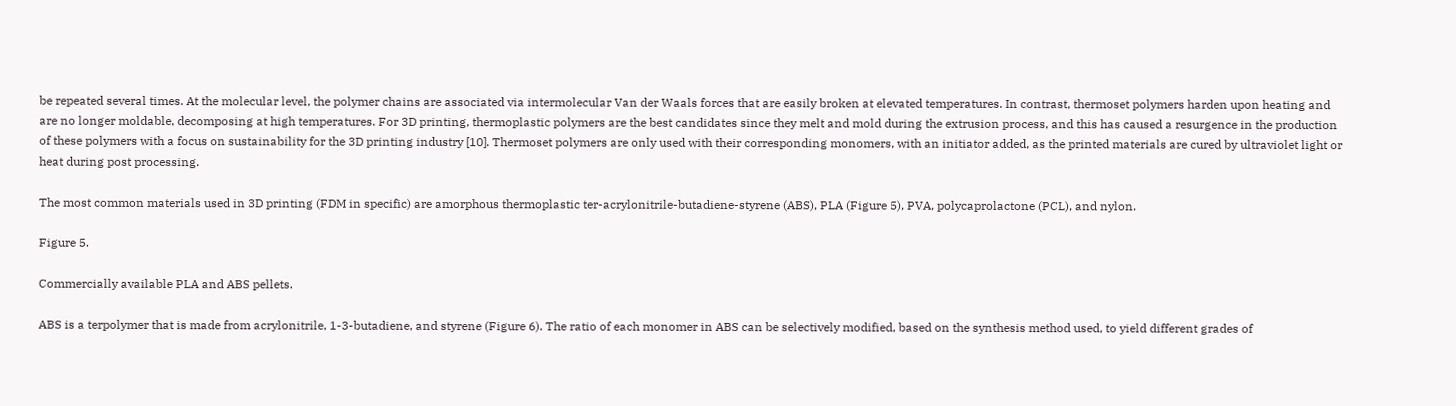be repeated several times. At the molecular level, the polymer chains are associated via intermolecular Van der Waals forces that are easily broken at elevated temperatures. In contrast, thermoset polymers harden upon heating and are no longer moldable, decomposing at high temperatures. For 3D printing, thermoplastic polymers are the best candidates since they melt and mold during the extrusion process, and this has caused a resurgence in the production of these polymers with a focus on sustainability for the 3D printing industry [10]. Thermoset polymers are only used with their corresponding monomers, with an initiator added, as the printed materials are cured by ultraviolet light or heat during post processing.

The most common materials used in 3D printing (FDM in specific) are amorphous thermoplastic ter-acrylonitrile-butadiene-styrene (ABS), PLA (Figure 5), PVA, polycaprolactone (PCL), and nylon.

Figure 5.

Commercially available PLA and ABS pellets.

ABS is a terpolymer that is made from acrylonitrile, 1-3-butadiene, and styrene (Figure 6). The ratio of each monomer in ABS can be selectively modified, based on the synthesis method used, to yield different grades of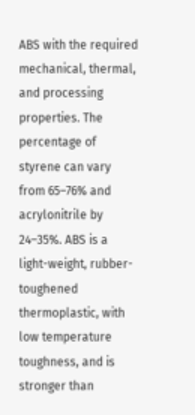ABS with the required mechanical, thermal, and processing properties. The percentage of styrene can vary from 65–76% and acrylonitrile by 24–35%. ABS is a light-weight, rubber-toughened thermoplastic, with low temperature toughness, and is stronger than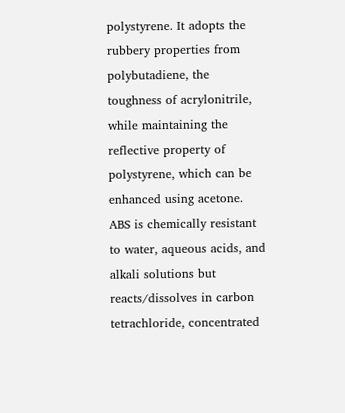polystyrene. It adopts the rubbery properties from polybutadiene, the toughness of acrylonitrile, while maintaining the reflective property of polystyrene, which can be enhanced using acetone. ABS is chemically resistant to water, aqueous acids, and alkali solutions but reacts/dissolves in carbon tetrachloride, concentrated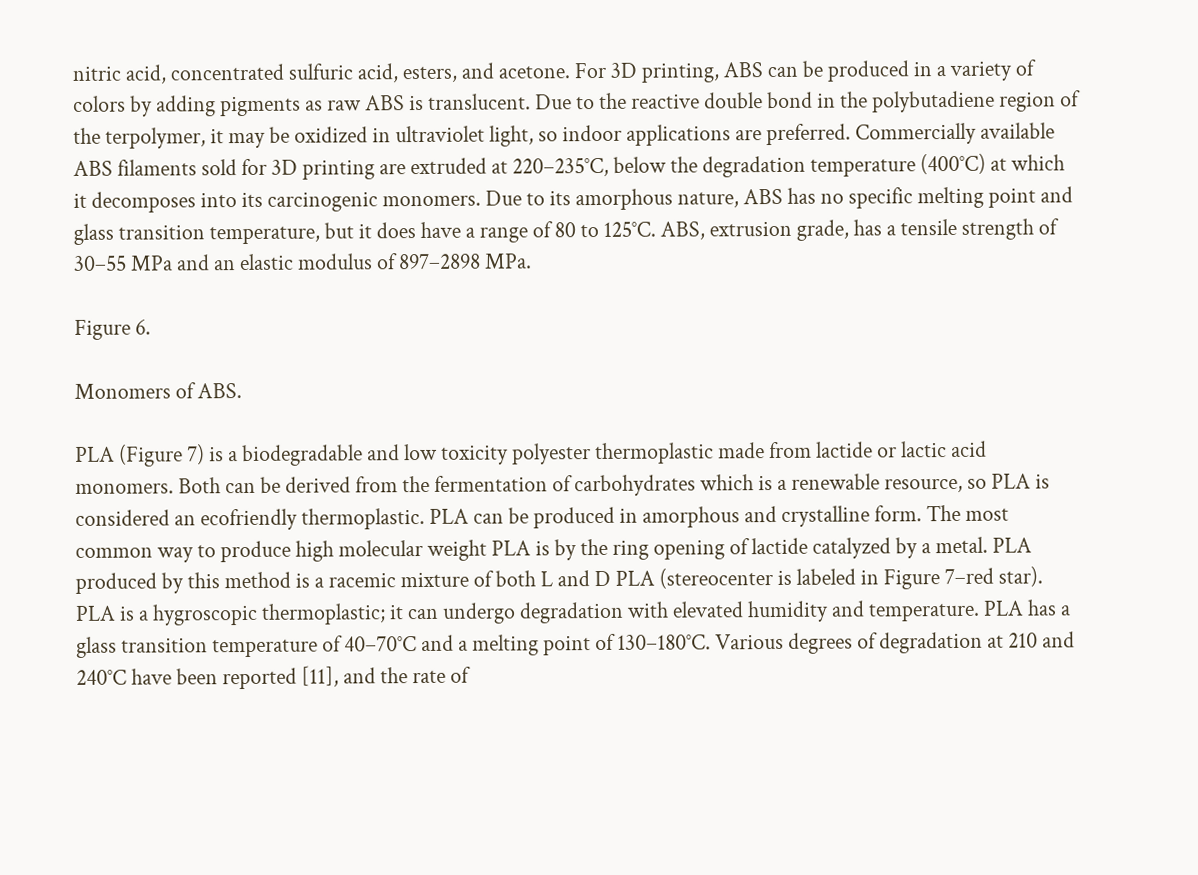nitric acid, concentrated sulfuric acid, esters, and acetone. For 3D printing, ABS can be produced in a variety of colors by adding pigments as raw ABS is translucent. Due to the reactive double bond in the polybutadiene region of the terpolymer, it may be oxidized in ultraviolet light, so indoor applications are preferred. Commercially available ABS filaments sold for 3D printing are extruded at 220–235°C, below the degradation temperature (400°C) at which it decomposes into its carcinogenic monomers. Due to its amorphous nature, ABS has no specific melting point and glass transition temperature, but it does have a range of 80 to 125°C. ABS, extrusion grade, has a tensile strength of 30–55 MPa and an elastic modulus of 897–2898 MPa.

Figure 6.

Monomers of ABS.

PLA (Figure 7) is a biodegradable and low toxicity polyester thermoplastic made from lactide or lactic acid monomers. Both can be derived from the fermentation of carbohydrates which is a renewable resource, so PLA is considered an ecofriendly thermoplastic. PLA can be produced in amorphous and crystalline form. The most common way to produce high molecular weight PLA is by the ring opening of lactide catalyzed by a metal. PLA produced by this method is a racemic mixture of both L and D PLA (stereocenter is labeled in Figure 7–red star). PLA is a hygroscopic thermoplastic; it can undergo degradation with elevated humidity and temperature. PLA has a glass transition temperature of 40–70°C and a melting point of 130–180°C. Various degrees of degradation at 210 and 240°C have been reported [11], and the rate of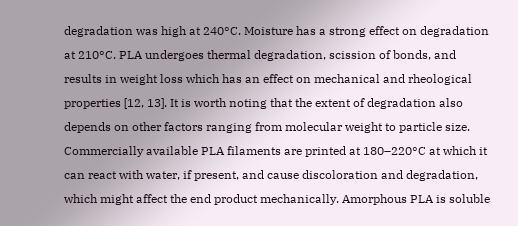degradation was high at 240°C. Moisture has a strong effect on degradation at 210°C. PLA undergoes thermal degradation, scission of bonds, and results in weight loss which has an effect on mechanical and rheological properties [12, 13]. It is worth noting that the extent of degradation also depends on other factors ranging from molecular weight to particle size. Commercially available PLA filaments are printed at 180–220°C at which it can react with water, if present, and cause discoloration and degradation, which might affect the end product mechanically. Amorphous PLA is soluble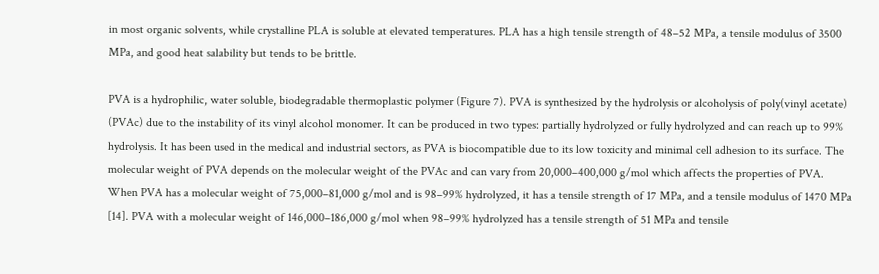in most organic solvents, while crystalline PLA is soluble at elevated temperatures. PLA has a high tensile strength of 48–52 MPa, a tensile modulus of 3500 MPa, and good heat salability but tends to be brittle.

PVA is a hydrophilic, water soluble, biodegradable thermoplastic polymer (Figure 7). PVA is synthesized by the hydrolysis or alcoholysis of poly(vinyl acetate) (PVAc) due to the instability of its vinyl alcohol monomer. It can be produced in two types: partially hydrolyzed or fully hydrolyzed and can reach up to 99% hydrolysis. It has been used in the medical and industrial sectors, as PVA is biocompatible due to its low toxicity and minimal cell adhesion to its surface. The molecular weight of PVA depends on the molecular weight of the PVAc and can vary from 20,000–400,000 g/mol which affects the properties of PVA. When PVA has a molecular weight of 75,000–81,000 g/mol and is 98–99% hydrolyzed, it has a tensile strength of 17 MPa, and a tensile modulus of 1470 MPa [14]. PVA with a molecular weight of 146,000–186,000 g/mol when 98–99% hydrolyzed has a tensile strength of 51 MPa and tensile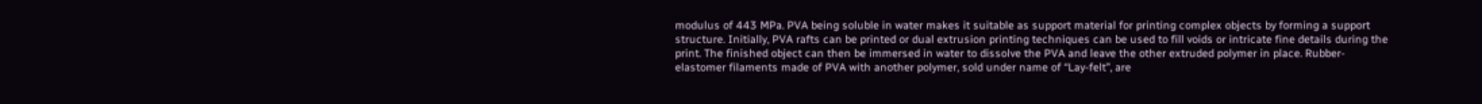modulus of 443 MPa. PVA being soluble in water makes it suitable as support material for printing complex objects by forming a support structure. Initially, PVA rafts can be printed or dual extrusion printing techniques can be used to fill voids or intricate fine details during the print. The finished object can then be immersed in water to dissolve the PVA and leave the other extruded polymer in place. Rubber-elastomer filaments made of PVA with another polymer, sold under name of “Lay-felt”, are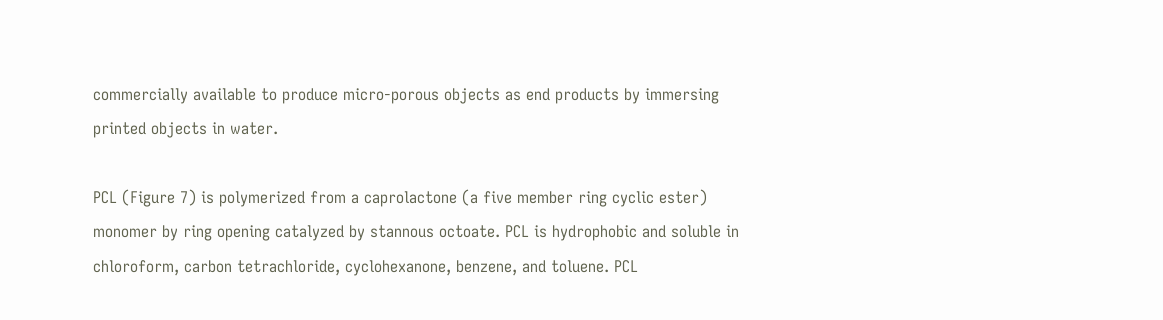commercially available to produce micro-porous objects as end products by immersing printed objects in water.

PCL (Figure 7) is polymerized from a caprolactone (a five member ring cyclic ester) monomer by ring opening catalyzed by stannous octoate. PCL is hydrophobic and soluble in chloroform, carbon tetrachloride, cyclohexanone, benzene, and toluene. PCL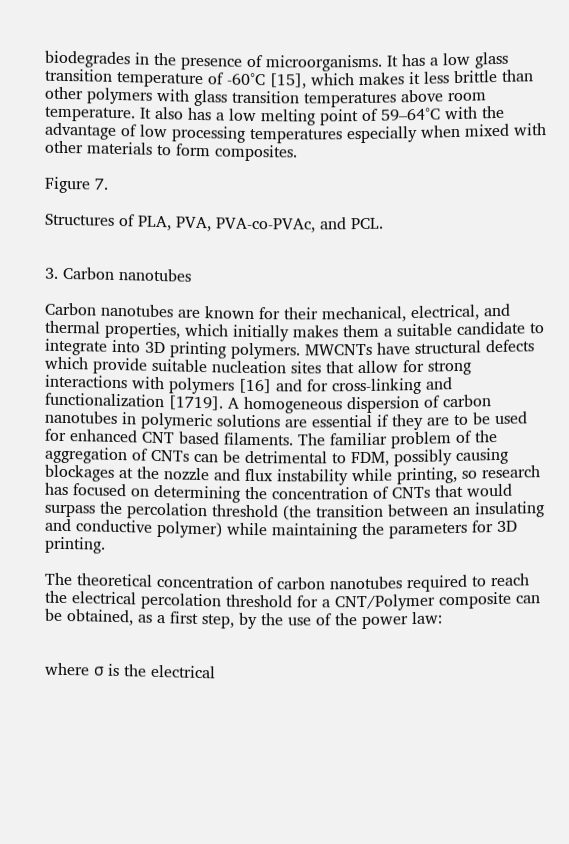biodegrades in the presence of microorganisms. It has a low glass transition temperature of -60°C [15], which makes it less brittle than other polymers with glass transition temperatures above room temperature. It also has a low melting point of 59–64°C with the advantage of low processing temperatures especially when mixed with other materials to form composites.

Figure 7.

Structures of PLA, PVA, PVA-co-PVAc, and PCL.


3. Carbon nanotubes

Carbon nanotubes are known for their mechanical, electrical, and thermal properties, which initially makes them a suitable candidate to integrate into 3D printing polymers. MWCNTs have structural defects which provide suitable nucleation sites that allow for strong interactions with polymers [16] and for cross-linking and functionalization [1719]. A homogeneous dispersion of carbon nanotubes in polymeric solutions are essential if they are to be used for enhanced CNT based filaments. The familiar problem of the aggregation of CNTs can be detrimental to FDM, possibly causing blockages at the nozzle and flux instability while printing, so research has focused on determining the concentration of CNTs that would surpass the percolation threshold (the transition between an insulating and conductive polymer) while maintaining the parameters for 3D printing.

The theoretical concentration of carbon nanotubes required to reach the electrical percolation threshold for a CNT/Polymer composite can be obtained, as a first step, by the use of the power law:


where σ is the electrical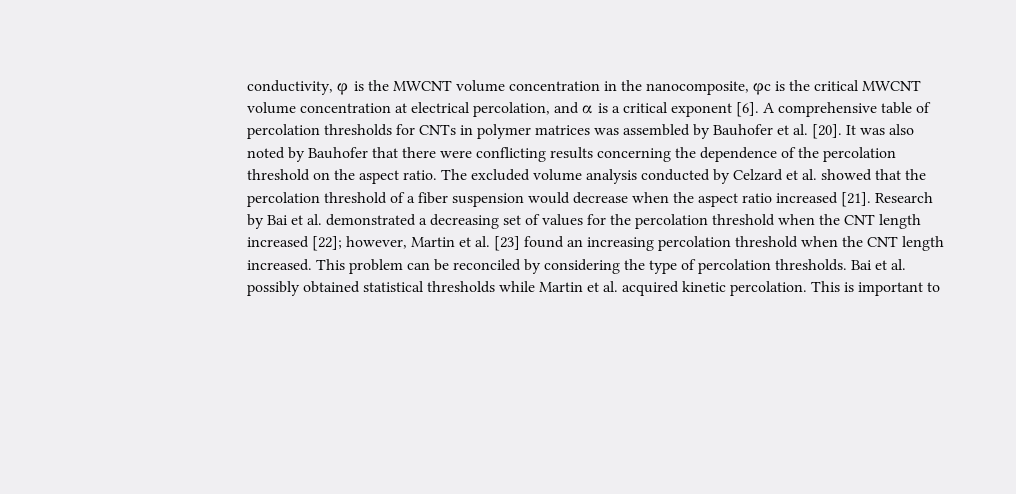conductivity, φ is the MWCNT volume concentration in the nanocomposite, φc is the critical MWCNT volume concentration at electrical percolation, and α is a critical exponent [6]. A comprehensive table of percolation thresholds for CNTs in polymer matrices was assembled by Bauhofer et al. [20]. It was also noted by Bauhofer that there were conflicting results concerning the dependence of the percolation threshold on the aspect ratio. The excluded volume analysis conducted by Celzard et al. showed that the percolation threshold of a fiber suspension would decrease when the aspect ratio increased [21]. Research by Bai et al. demonstrated a decreasing set of values for the percolation threshold when the CNT length increased [22]; however, Martin et al. [23] found an increasing percolation threshold when the CNT length increased. This problem can be reconciled by considering the type of percolation thresholds. Bai et al. possibly obtained statistical thresholds while Martin et al. acquired kinetic percolation. This is important to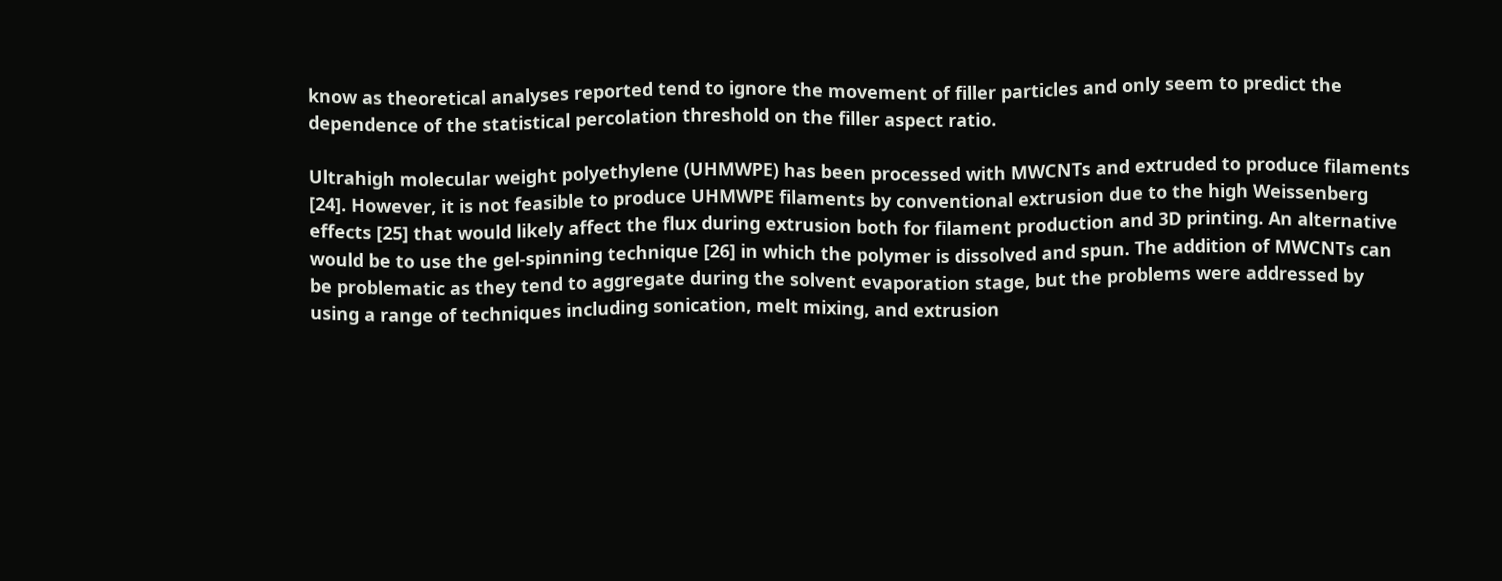know as theoretical analyses reported tend to ignore the movement of filler particles and only seem to predict the dependence of the statistical percolation threshold on the filler aspect ratio.

Ultrahigh molecular weight polyethylene (UHMWPE) has been processed with MWCNTs and extruded to produce filaments [24]. However, it is not feasible to produce UHMWPE filaments by conventional extrusion due to the high Weissenberg effects [25] that would likely affect the flux during extrusion both for filament production and 3D printing. An alternative would be to use the gel-spinning technique [26] in which the polymer is dissolved and spun. The addition of MWCNTs can be problematic as they tend to aggregate during the solvent evaporation stage, but the problems were addressed by using a range of techniques including sonication, melt mixing, and extrusion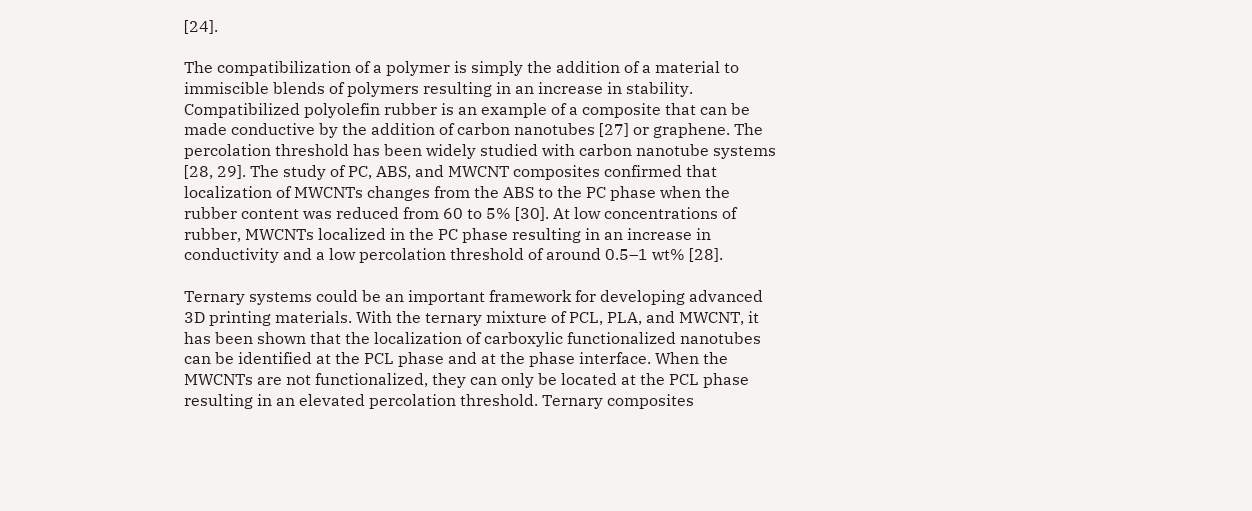[24].

The compatibilization of a polymer is simply the addition of a material to immiscible blends of polymers resulting in an increase in stability. Compatibilized polyolefin rubber is an example of a composite that can be made conductive by the addition of carbon nanotubes [27] or graphene. The percolation threshold has been widely studied with carbon nanotube systems [28, 29]. The study of PC, ABS, and MWCNT composites confirmed that localization of MWCNTs changes from the ABS to the PC phase when the rubber content was reduced from 60 to 5% [30]. At low concentrations of rubber, MWCNTs localized in the PC phase resulting in an increase in conductivity and a low percolation threshold of around 0.5–1 wt% [28].

Ternary systems could be an important framework for developing advanced 3D printing materials. With the ternary mixture of PCL, PLA, and MWCNT, it has been shown that the localization of carboxylic functionalized nanotubes can be identified at the PCL phase and at the phase interface. When the MWCNTs are not functionalized, they can only be located at the PCL phase resulting in an elevated percolation threshold. Ternary composites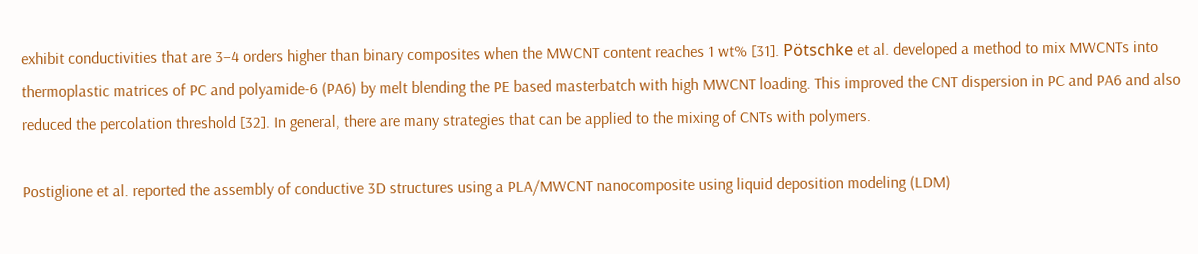exhibit conductivities that are 3–4 orders higher than binary composites when the MWCNT content reaches 1 wt% [31]. Pötschke et al. developed a method to mix MWCNTs into thermoplastic matrices of PC and polyamide-6 (PA6) by melt blending the PE based masterbatch with high MWCNT loading. This improved the CNT dispersion in PC and PA6 and also reduced the percolation threshold [32]. In general, there are many strategies that can be applied to the mixing of CNTs with polymers.

Postiglione et al. reported the assembly of conductive 3D structures using a PLA/MWCNT nanocomposite using liquid deposition modeling (LDM)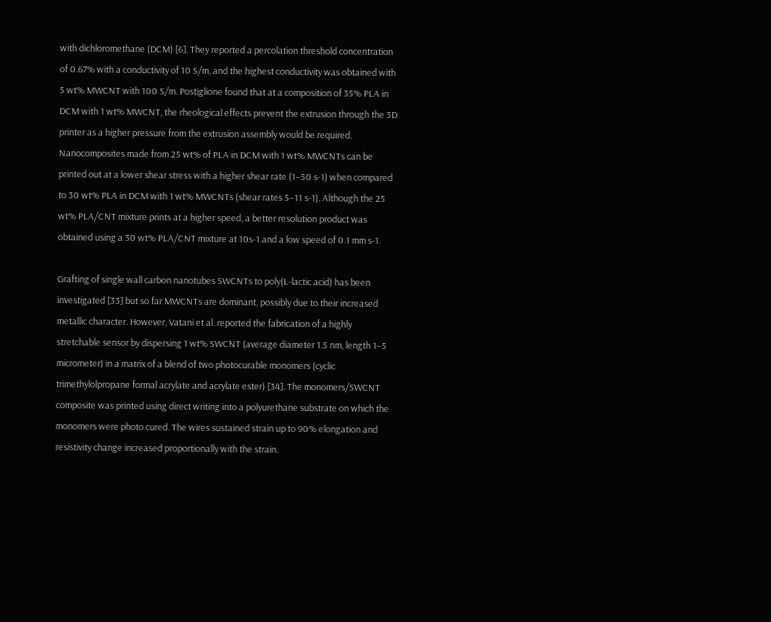with dichloromethane (DCM) [6]. They reported a percolation threshold concentration of 0.67% with a conductivity of 10 S/m, and the highest conductivity was obtained with 5 wt% MWCNT with 100 S/m. Postiglione found that at a composition of 35% PLA in DCM with 1 wt% MWCNT, the rheological effects prevent the extrusion through the 3D printer as a higher pressure from the extrusion assembly would be required. Nanocomposites made from 25 wt% of PLA in DCM with 1 wt% MWCNTs can be printed out at a lower shear stress with a higher shear rate (1–50 s-1) when compared to 30 wt% PLA in DCM with 1 wt% MWCNTs (shear rates 5–11 s-1). Although the 25 wt% PLA/CNT mixture prints at a higher speed, a better resolution product was obtained using a 30 wt% PLA/CNT mixture at 10s-1 and a low speed of 0.1 mm s-1.

Grafting of single wall carbon nanotubes SWCNTs to poly(L-lactic acid) has been investigated [33] but so far MWCNTs are dominant, possibly due to their increased metallic character. However, Vatani et al. reported the fabrication of a highly stretchable sensor by dispersing 1 wt% SWCNT (average diameter 1.5 nm, length 1–5 micrometer) in a matrix of a blend of two photocurable monomers (cyclic trimethylolpropane formal acrylate and acrylate ester) [34]. The monomers/SWCNT composite was printed using direct writing into a polyurethane substrate on which the monomers were photo cured. The wires sustained strain up to 90% elongation and resistivity change increased proportionally with the strain.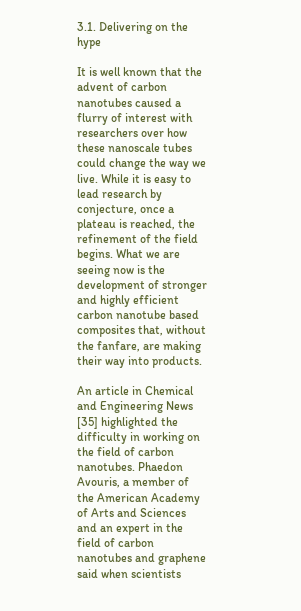3.1. Delivering on the hype

It is well known that the advent of carbon nanotubes caused a flurry of interest with researchers over how these nanoscale tubes could change the way we live. While it is easy to lead research by conjecture, once a plateau is reached, the refinement of the field begins. What we are seeing now is the development of stronger and highly efficient carbon nanotube based composites that, without the fanfare, are making their way into products.

An article in Chemical and Engineering News [35] highlighted the difficulty in working on the field of carbon nanotubes. Phaedon Avouris, a member of the American Academy of Arts and Sciences and an expert in the field of carbon nanotubes and graphene said when scientists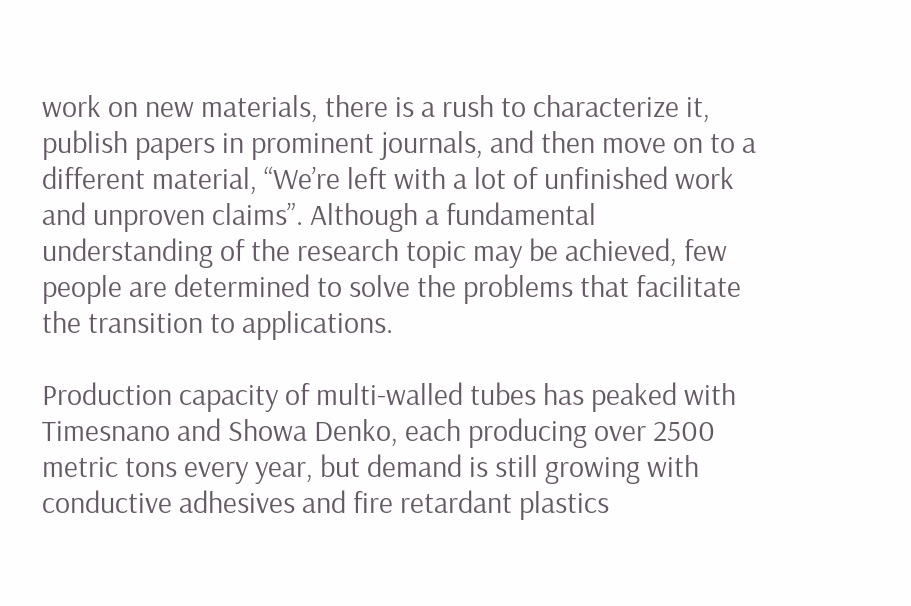work on new materials, there is a rush to characterize it, publish papers in prominent journals, and then move on to a different material, “We’re left with a lot of unfinished work and unproven claims”. Although a fundamental understanding of the research topic may be achieved, few people are determined to solve the problems that facilitate the transition to applications.

Production capacity of multi-walled tubes has peaked with Timesnano and Showa Denko, each producing over 2500 metric tons every year, but demand is still growing with conductive adhesives and fire retardant plastics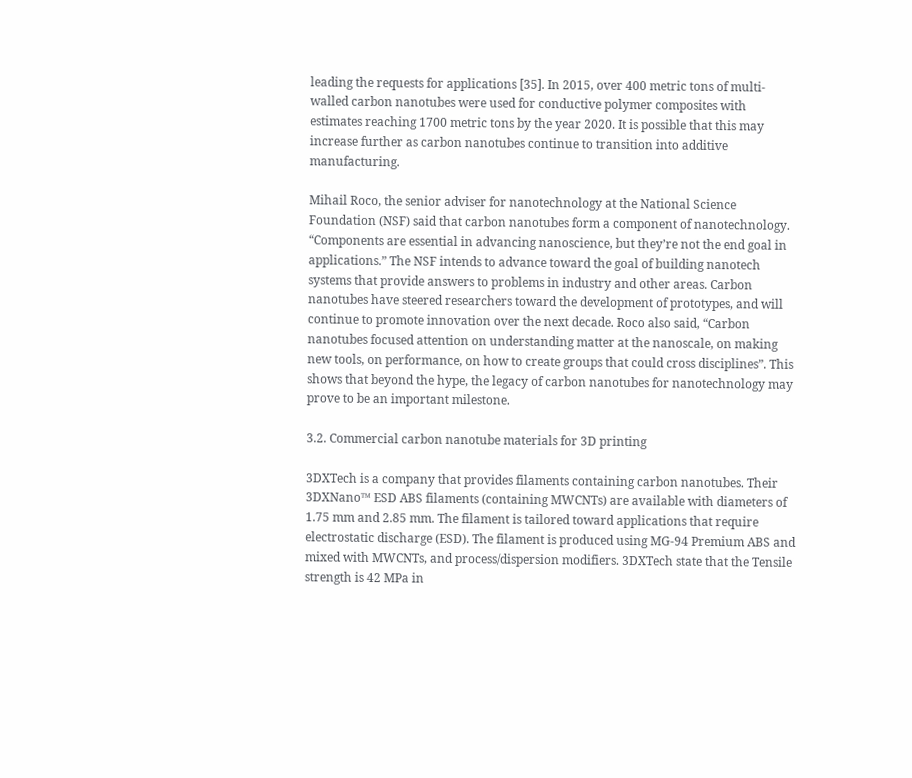leading the requests for applications [35]. In 2015, over 400 metric tons of multi-walled carbon nanotubes were used for conductive polymer composites with estimates reaching 1700 metric tons by the year 2020. It is possible that this may increase further as carbon nanotubes continue to transition into additive manufacturing.

Mihail Roco, the senior adviser for nanotechnology at the National Science Foundation (NSF) said that carbon nanotubes form a component of nanotechnology. “Components are essential in advancing nanoscience, but they’re not the end goal in applications.” The NSF intends to advance toward the goal of building nanotech systems that provide answers to problems in industry and other areas. Carbon nanotubes have steered researchers toward the development of prototypes, and will continue to promote innovation over the next decade. Roco also said, “Carbon nanotubes focused attention on understanding matter at the nanoscale, on making new tools, on performance, on how to create groups that could cross disciplines”. This shows that beyond the hype, the legacy of carbon nanotubes for nanotechnology may prove to be an important milestone.

3.2. Commercial carbon nanotube materials for 3D printing

3DXTech is a company that provides filaments containing carbon nanotubes. Their 3DXNano™ ESD ABS filaments (containing MWCNTs) are available with diameters of 1.75 mm and 2.85 mm. The filament is tailored toward applications that require electrostatic discharge (ESD). The filament is produced using MG-94 Premium ABS and mixed with MWCNTs, and process/dispersion modifiers. 3DXTech state that the Tensile strength is 42 MPa in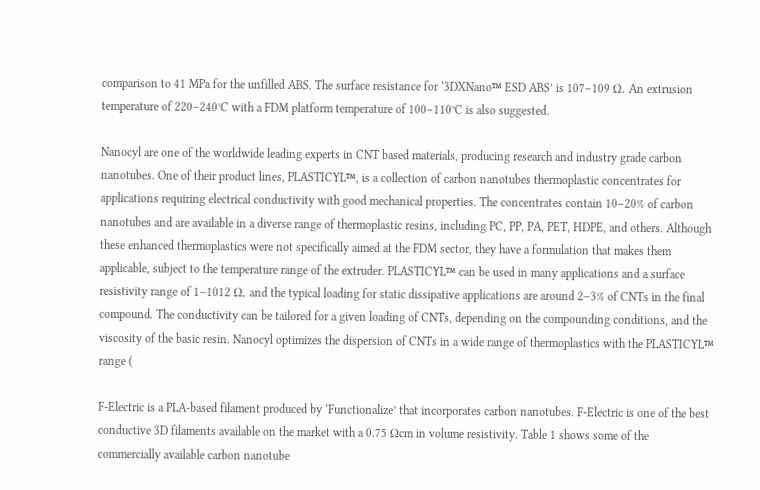comparison to 41 MPa for the unfilled ABS. The surface resistance for ‘3DXNano™ ESD ABS’ is 107–109 Ω. An extrusion temperature of 220–240°C with a FDM platform temperature of 100–110°C is also suggested.

Nanocyl are one of the worldwide leading experts in CNT based materials, producing research and industry grade carbon nanotubes. One of their product lines, PLASTICYL™, is a collection of carbon nanotubes thermoplastic concentrates for applications requiring electrical conductivity with good mechanical properties. The concentrates contain 10–20% of carbon nanotubes and are available in a diverse range of thermoplastic resins, including PC, PP, PA, PET, HDPE, and others. Although these enhanced thermoplastics were not specifically aimed at the FDM sector, they have a formulation that makes them applicable, subject to the temperature range of the extruder. PLASTICYL™ can be used in many applications and a surface resistivity range of 1–1012 Ω, and the typical loading for static dissipative applications are around 2–3% of CNTs in the final compound. The conductivity can be tailored for a given loading of CNTs, depending on the compounding conditions, and the viscosity of the basic resin. Nanocyl optimizes the dispersion of CNTs in a wide range of thermoplastics with the PLASTICYL™ range (

F-Electric is a PLA-based filament produced by ‘Functionalize’ that incorporates carbon nanotubes. F-Electric is one of the best conductive 3D filaments available on the market with a 0.75 Ωcm in volume resistivity. Table 1 shows some of the commercially available carbon nanotube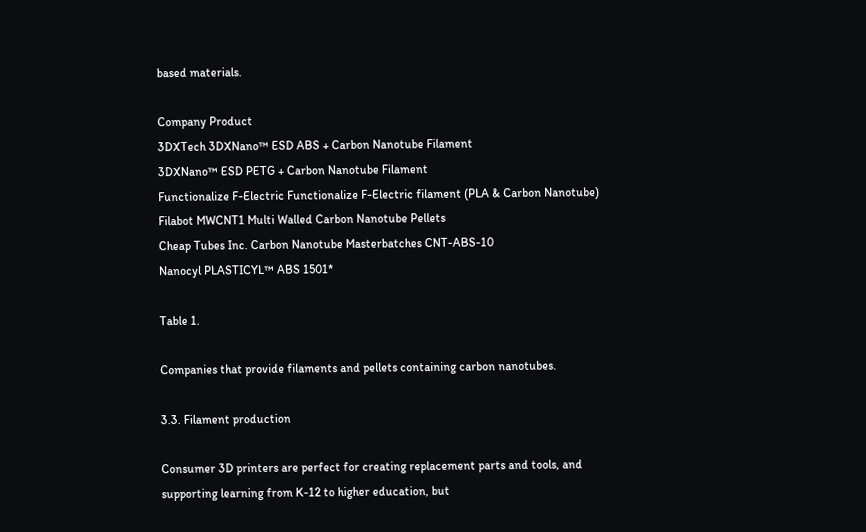based materials.

Company Product
3DXTech 3DXNano™ ESD ABS + Carbon Nanotube Filament
3DXNano™ ESD PETG + Carbon Nanotube Filament
Functionalize F-Electric Functionalize F-Electric filament (PLA & Carbon Nanotube)
Filabot MWCNT1 Multi Walled Carbon Nanotube Pellets
Cheap Tubes Inc. Carbon Nanotube Masterbatches CNT-ABS-10
Nanocyl PLASTICYL™ ABS 1501*

Table 1.

Companies that provide filaments and pellets containing carbon nanotubes.

3.3. Filament production

Consumer 3D printers are perfect for creating replacement parts and tools, and supporting learning from K-12 to higher education, but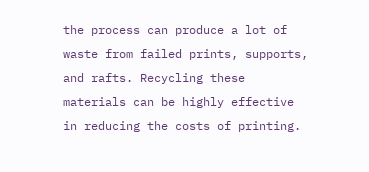the process can produce a lot of waste from failed prints, supports, and rafts. Recycling these materials can be highly effective in reducing the costs of printing.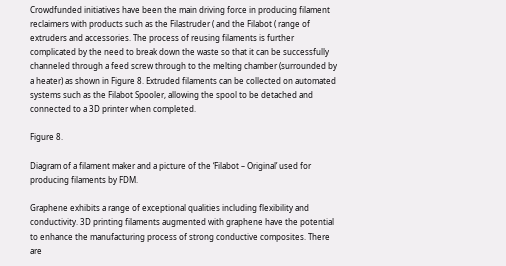Crowdfunded initiatives have been the main driving force in producing filament reclaimers with products such as the Filastruder ( and the Filabot ( range of extruders and accessories. The process of reusing filaments is further complicated by the need to break down the waste so that it can be successfully channeled through a feed screw through to the melting chamber (surrounded by a heater) as shown in Figure 8. Extruded filaments can be collected on automated systems such as the Filabot Spooler, allowing the spool to be detached and connected to a 3D printer when completed.

Figure 8.

Diagram of a filament maker and a picture of the ‘Filabot – Original’ used for producing filaments by FDM.

Graphene exhibits a range of exceptional qualities including flexibility and conductivity. 3D printing filaments augmented with graphene have the potential to enhance the manufacturing process of strong conductive composites. There are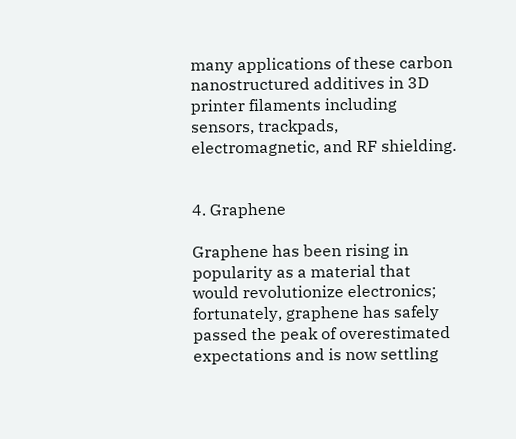many applications of these carbon nanostructured additives in 3D printer filaments including sensors, trackpads, electromagnetic, and RF shielding.


4. Graphene

Graphene has been rising in popularity as a material that would revolutionize electronics; fortunately, graphene has safely passed the peak of overestimated expectations and is now settling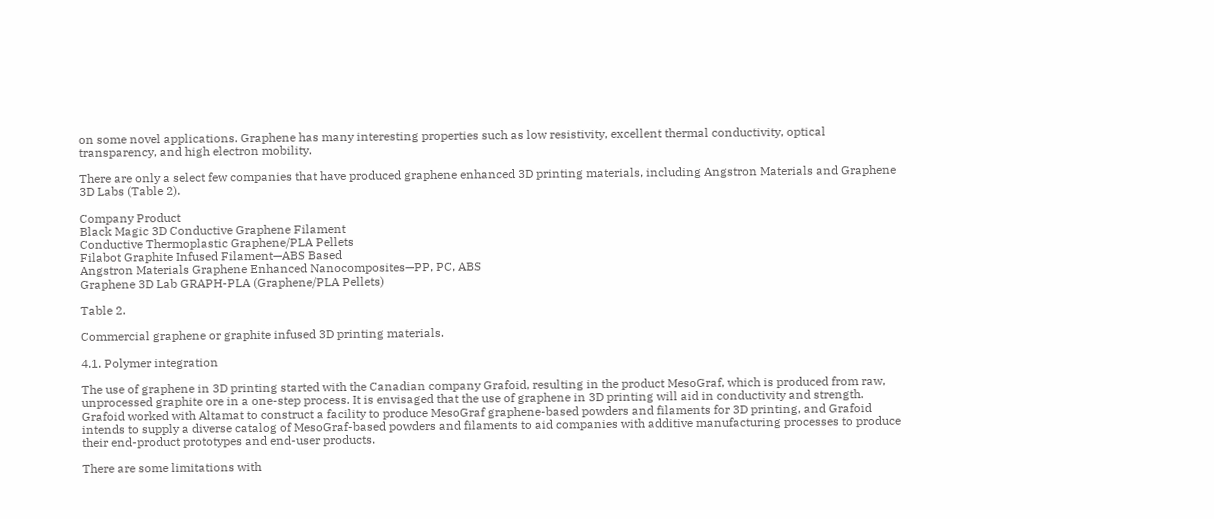on some novel applications. Graphene has many interesting properties such as low resistivity, excellent thermal conductivity, optical transparency, and high electron mobility.

There are only a select few companies that have produced graphene enhanced 3D printing materials, including Angstron Materials and Graphene 3D Labs (Table 2).

Company Product
Black Magic 3D Conductive Graphene Filament
Conductive Thermoplastic Graphene/PLA Pellets
Filabot Graphite Infused Filament—ABS Based
Angstron Materials Graphene Enhanced Nanocomposites—PP, PC, ABS
Graphene 3D Lab GRAPH-PLA (Graphene/PLA Pellets)

Table 2.

Commercial graphene or graphite infused 3D printing materials.

4.1. Polymer integration

The use of graphene in 3D printing started with the Canadian company Grafoid, resulting in the product MesoGraf, which is produced from raw, unprocessed graphite ore in a one-step process. It is envisaged that the use of graphene in 3D printing will aid in conductivity and strength. Grafoid worked with Altamat to construct a facility to produce MesoGraf graphene-based powders and filaments for 3D printing, and Grafoid intends to supply a diverse catalog of MesoGraf-based powders and filaments to aid companies with additive manufacturing processes to produce their end-product prototypes and end-user products.

There are some limitations with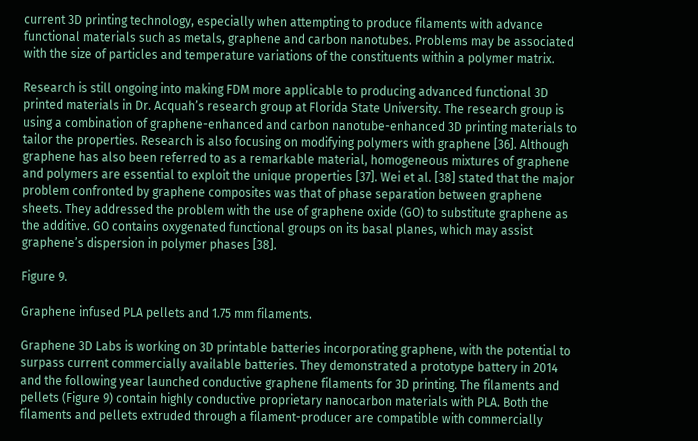current 3D printing technology, especially when attempting to produce filaments with advance functional materials such as metals, graphene and carbon nanotubes. Problems may be associated with the size of particles and temperature variations of the constituents within a polymer matrix.

Research is still ongoing into making FDM more applicable to producing advanced functional 3D printed materials in Dr. Acquah’s research group at Florida State University. The research group is using a combination of graphene-enhanced and carbon nanotube-enhanced 3D printing materials to tailor the properties. Research is also focusing on modifying polymers with graphene [36]. Although graphene has also been referred to as a remarkable material, homogeneous mixtures of graphene and polymers are essential to exploit the unique properties [37]. Wei et al. [38] stated that the major problem confronted by graphene composites was that of phase separation between graphene sheets. They addressed the problem with the use of graphene oxide (GO) to substitute graphene as the additive. GO contains oxygenated functional groups on its basal planes, which may assist graphene’s dispersion in polymer phases [38].

Figure 9.

Graphene infused PLA pellets and 1.75 mm filaments.

Graphene 3D Labs is working on 3D printable batteries incorporating graphene, with the potential to surpass current commercially available batteries. They demonstrated a prototype battery in 2014 and the following year launched conductive graphene filaments for 3D printing. The filaments and pellets (Figure 9) contain highly conductive proprietary nanocarbon materials with PLA. Both the filaments and pellets extruded through a filament-producer are compatible with commercially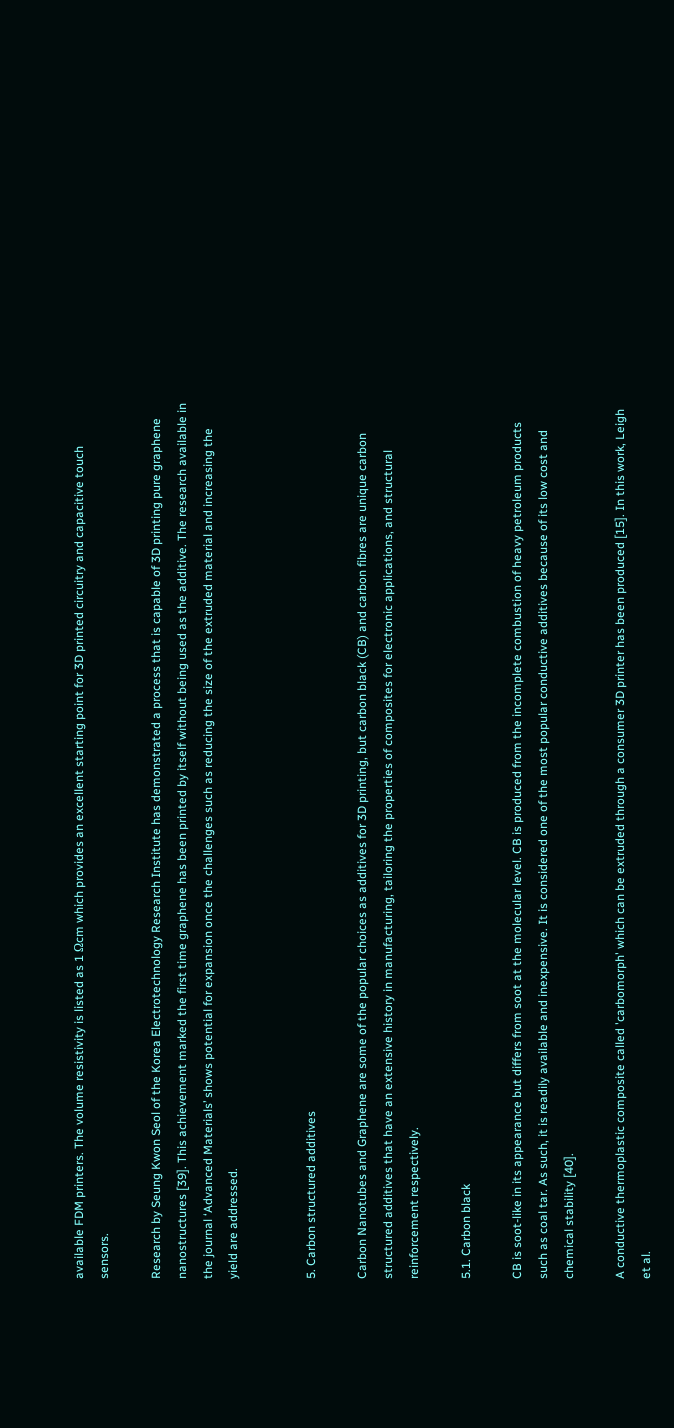available FDM printers. The volume resistivity is listed as 1 Ωcm which provides an excellent starting point for 3D printed circuitry and capacitive touch sensors.

Research by Seung Kwon Seol of the Korea Electrotechnology Research Institute has demonstrated a process that is capable of 3D printing pure graphene nanostructures [39]. This achievement marked the first time graphene has been printed by itself without being used as the additive. The research available in the journal ‘Advanced Materials’ shows potential for expansion once the challenges such as reducing the size of the extruded material and increasing the yield are addressed.


5. Carbon structured additives

Carbon Nanotubes and Graphene are some of the popular choices as additives for 3D printing, but carbon black (CB) and carbon fibres are unique carbon structured additives that have an extensive history in manufacturing, tailoring the properties of composites for electronic applications, and structural reinforcement respectively.

5.1. Carbon black

CB is soot-like in its appearance but differs from soot at the molecular level. CB is produced from the incomplete combustion of heavy petroleum products such as coal tar. As such, it is readily available and inexpensive. It is considered one of the most popular conductive additives because of its low cost and chemical stability [40].

A conductive thermoplastic composite called 'carbomorph' which can be extruded through a consumer 3D printer has been produced [15]. In this work, Leigh et al.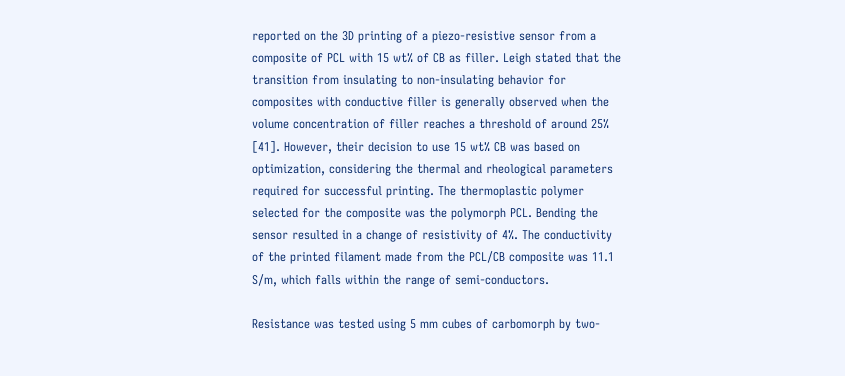reported on the 3D printing of a piezo-resistive sensor from a composite of PCL with 15 wt% of CB as filler. Leigh stated that the transition from insulating to non-insulating behavior for composites with conductive filler is generally observed when the volume concentration of filler reaches a threshold of around 25% [41]. However, their decision to use 15 wt% CB was based on optimization, considering the thermal and rheological parameters required for successful printing. The thermoplastic polymer selected for the composite was the polymorph PCL. Bending the sensor resulted in a change of resistivity of 4%. The conductivity of the printed filament made from the PCL/CB composite was 11.1 S/m, which falls within the range of semi-conductors.

Resistance was tested using 5 mm cubes of carbomorph by two-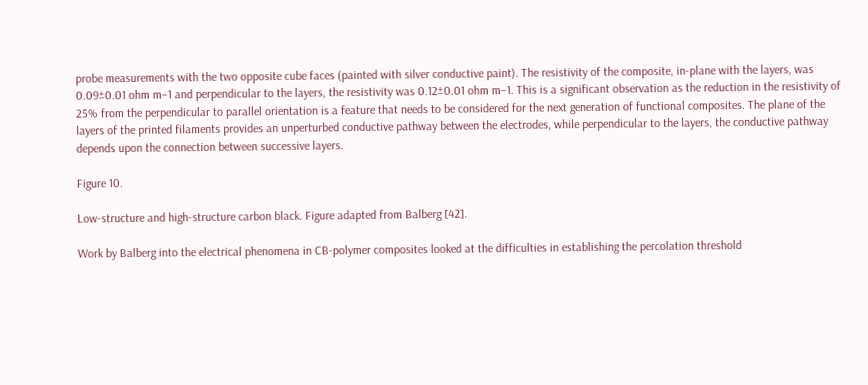probe measurements with the two opposite cube faces (painted with silver conductive paint). The resistivity of the composite, in-plane with the layers, was 0.09±0.01 ohm m−1 and perpendicular to the layers, the resistivity was 0.12±0.01 ohm m−1. This is a significant observation as the reduction in the resistivity of 25% from the perpendicular to parallel orientation is a feature that needs to be considered for the next generation of functional composites. The plane of the layers of the printed filaments provides an unperturbed conductive pathway between the electrodes, while perpendicular to the layers, the conductive pathway depends upon the connection between successive layers.

Figure 10.

Low-structure and high-structure carbon black. Figure adapted from Balberg [42].

Work by Balberg into the electrical phenomena in CB-polymer composites looked at the difficulties in establishing the percolation threshold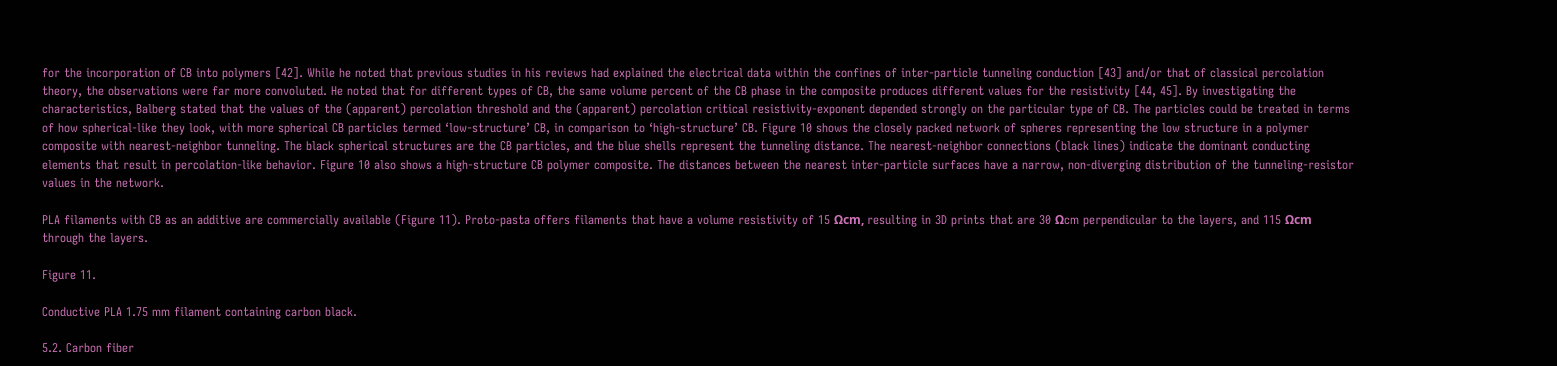for the incorporation of CB into polymers [42]. While he noted that previous studies in his reviews had explained the electrical data within the confines of inter-particle tunneling conduction [43] and/or that of classical percolation theory, the observations were far more convoluted. He noted that for different types of CB, the same volume percent of the CB phase in the composite produces different values for the resistivity [44, 45]. By investigating the characteristics, Balberg stated that the values of the (apparent) percolation threshold and the (apparent) percolation critical resistivity-exponent depended strongly on the particular type of CB. The particles could be treated in terms of how spherical-like they look, with more spherical CB particles termed ‘low-structure’ CB, in comparison to ‘high-structure’ CB. Figure 10 shows the closely packed network of spheres representing the low structure in a polymer composite with nearest-neighbor tunneling. The black spherical structures are the CB particles, and the blue shells represent the tunneling distance. The nearest-neighbor connections (black lines) indicate the dominant conducting elements that result in percolation-like behavior. Figure 10 also shows a high-structure CB polymer composite. The distances between the nearest inter-particle surfaces have a narrow, non-diverging distribution of the tunneling-resistor values in the network.

PLA filaments with CB as an additive are commercially available (Figure 11). Proto-pasta offers filaments that have a volume resistivity of 15 Ωcm, resulting in 3D prints that are 30 Ωcm perpendicular to the layers, and 115 Ωcm through the layers.

Figure 11.

Conductive PLA 1.75 mm filament containing carbon black.

5.2. Carbon fiber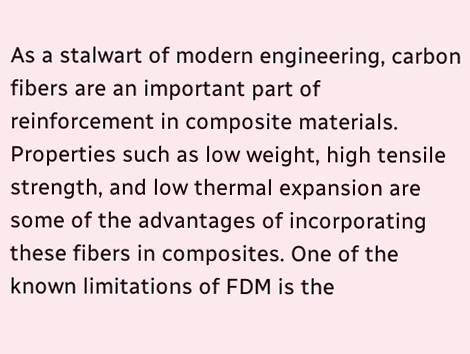As a stalwart of modern engineering, carbon fibers are an important part of reinforcement in composite materials. Properties such as low weight, high tensile strength, and low thermal expansion are some of the advantages of incorporating these fibers in composites. One of the known limitations of FDM is the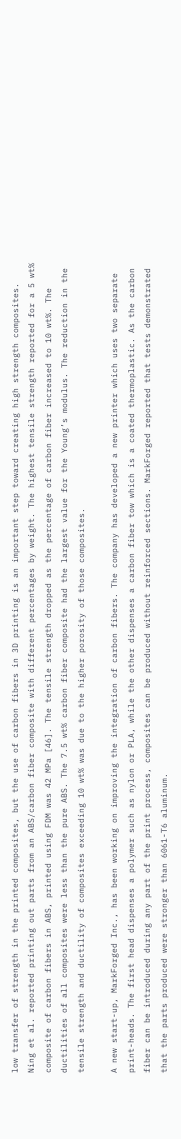low transfer of strength in the printed composites, but the use of carbon fibers in 3D printing is an important step toward creating high strength composites. Ning et al. reported printing out parts from an ABS/carbon fiber composite with different percentages by weight. The highest tensile strength reported for a 5 wt% composite of carbon fibers in ABS, printed using FDM was 42 MPa [46]. The tensile strength dropped as the percentage of carbon fiber increased to 10 wt%. The ductilities of all composites were less than the pure ABS. The 7.5 wt% carbon fiber composite had the largest value for the Young’s modulus. The reduction in the tensile strength and ductility of composites exceeding 10 wt% was due to the higher porosity of those composites.

A new start-up, MarkForged Inc., has been working on improving the integration of carbon fibers. The company has developed a new printer which uses two separate print-heads. The first head dispenses a polymer such as nylon or PLA, while the other dispenses a carbon fiber tow which is a coated thermoplastic. As the carbon fiber can be introduced during any part of the print process, composites can be produced without reinforced sections. MarkForged reported that tests demonstrated that the parts produced were stronger than 6061-T6 aluminum.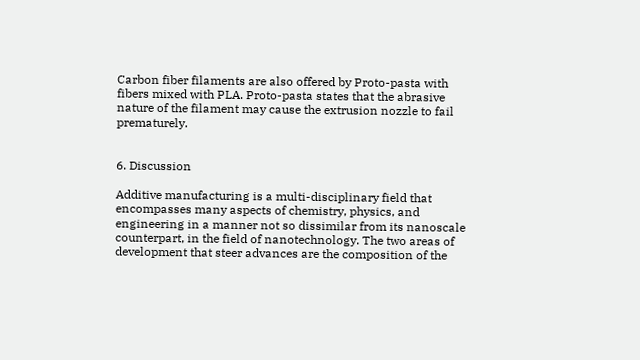Carbon fiber filaments are also offered by Proto-pasta with fibers mixed with PLA. Proto-pasta states that the abrasive nature of the filament may cause the extrusion nozzle to fail prematurely.


6. Discussion

Additive manufacturing is a multi-disciplinary field that encompasses many aspects of chemistry, physics, and engineering in a manner not so dissimilar from its nanoscale counterpart, in the field of nanotechnology. The two areas of development that steer advances are the composition of the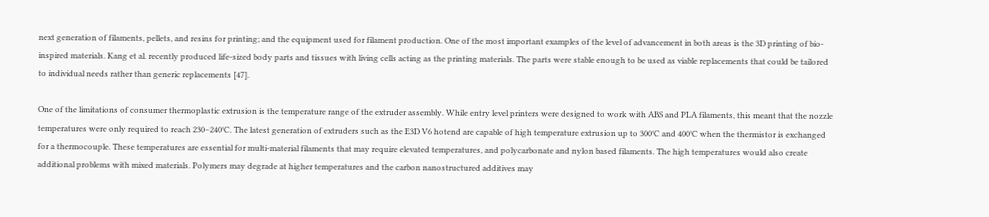next generation of filaments, pellets, and resins for printing; and the equipment used for filament production. One of the most important examples of the level of advancement in both areas is the 3D printing of bio-inspired materials. Kang et al. recently produced life-sized body parts and tissues with living cells acting as the printing materials. The parts were stable enough to be used as viable replacements that could be tailored to individual needs rather than generic replacements [47].

One of the limitations of consumer thermoplastic extrusion is the temperature range of the extruder assembly. While entry level printers were designed to work with ABS and PLA filaments, this meant that the nozzle temperatures were only required to reach 230–240°C. The latest generation of extruders such as the E3D V6 hotend are capable of high temperature extrusion up to 300°C and 400°C when the thermistor is exchanged for a thermocouple. These temperatures are essential for multi-material filaments that may require elevated temperatures, and polycarbonate and nylon based filaments. The high temperatures would also create additional problems with mixed materials. Polymers may degrade at higher temperatures and the carbon nanostructured additives may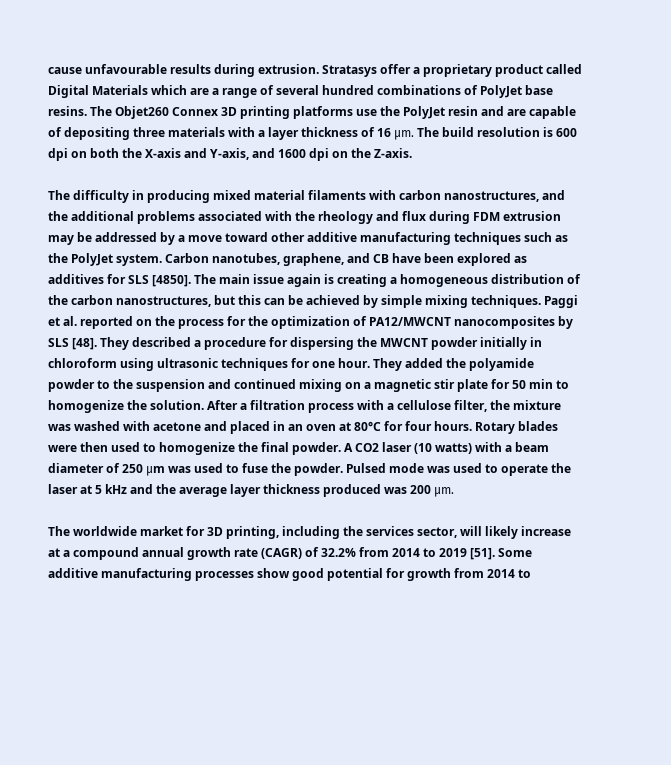cause unfavourable results during extrusion. Stratasys offer a proprietary product called Digital Materials which are a range of several hundred combinations of PolyJet base resins. The Objet260 Connex 3D printing platforms use the PolyJet resin and are capable of depositing three materials with a layer thickness of 16 μm. The build resolution is 600 dpi on both the X-axis and Y-axis, and 1600 dpi on the Z-axis.

The difficulty in producing mixed material filaments with carbon nanostructures, and the additional problems associated with the rheology and flux during FDM extrusion may be addressed by a move toward other additive manufacturing techniques such as the PolyJet system. Carbon nanotubes, graphene, and CB have been explored as additives for SLS [4850]. The main issue again is creating a homogeneous distribution of the carbon nanostructures, but this can be achieved by simple mixing techniques. Paggi et al. reported on the process for the optimization of PA12/MWCNT nanocomposites by SLS [48]. They described a procedure for dispersing the MWCNT powder initially in chloroform using ultrasonic techniques for one hour. They added the polyamide powder to the suspension and continued mixing on a magnetic stir plate for 50 min to homogenize the solution. After a filtration process with a cellulose filter, the mixture was washed with acetone and placed in an oven at 80°C for four hours. Rotary blades were then used to homogenize the final powder. A CO2 laser (10 watts) with a beam diameter of 250 μm was used to fuse the powder. Pulsed mode was used to operate the laser at 5 kHz and the average layer thickness produced was 200 μm.

The worldwide market for 3D printing, including the services sector, will likely increase at a compound annual growth rate (CAGR) of 32.2% from 2014 to 2019 [51]. Some additive manufacturing processes show good potential for growth from 2014 to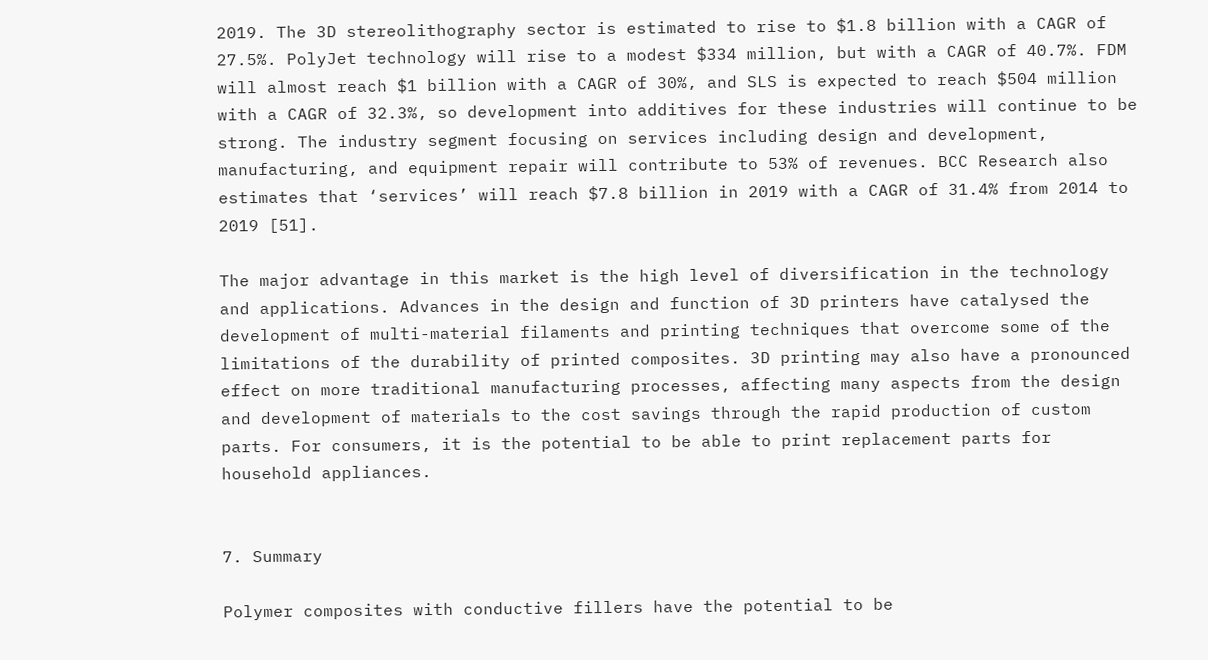2019. The 3D stereolithography sector is estimated to rise to $1.8 billion with a CAGR of 27.5%. PolyJet technology will rise to a modest $334 million, but with a CAGR of 40.7%. FDM will almost reach $1 billion with a CAGR of 30%, and SLS is expected to reach $504 million with a CAGR of 32.3%, so development into additives for these industries will continue to be strong. The industry segment focusing on services including design and development, manufacturing, and equipment repair will contribute to 53% of revenues. BCC Research also estimates that ‘services’ will reach $7.8 billion in 2019 with a CAGR of 31.4% from 2014 to 2019 [51].

The major advantage in this market is the high level of diversification in the technology and applications. Advances in the design and function of 3D printers have catalysed the development of multi-material filaments and printing techniques that overcome some of the limitations of the durability of printed composites. 3D printing may also have a pronounced effect on more traditional manufacturing processes, affecting many aspects from the design and development of materials to the cost savings through the rapid production of custom parts. For consumers, it is the potential to be able to print replacement parts for household appliances.


7. Summary

Polymer composites with conductive fillers have the potential to be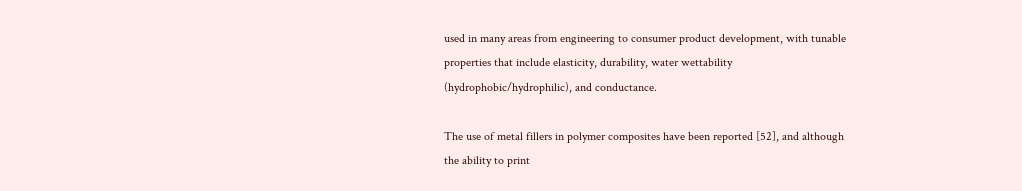used in many areas from engineering to consumer product development, with tunable properties that include elasticity, durability, water wettability (hydrophobic/hydrophilic), and conductance.

The use of metal fillers in polymer composites have been reported [52], and although the ability to print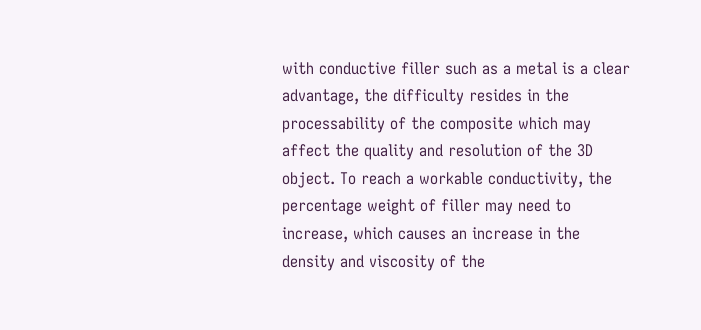with conductive filler such as a metal is a clear advantage, the difficulty resides in the processability of the composite which may affect the quality and resolution of the 3D object. To reach a workable conductivity, the percentage weight of filler may need to increase, which causes an increase in the density and viscosity of the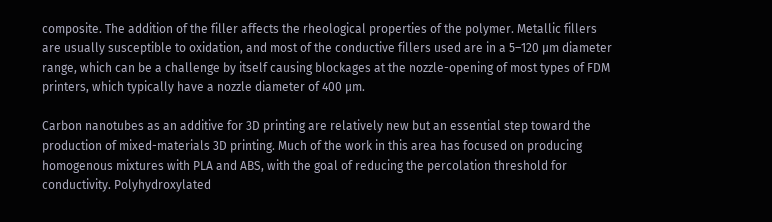composite. The addition of the filler affects the rheological properties of the polymer. Metallic fillers are usually susceptible to oxidation, and most of the conductive fillers used are in a 5–120 µm diameter range, which can be a challenge by itself causing blockages at the nozzle-opening of most types of FDM printers, which typically have a nozzle diameter of 400 µm.

Carbon nanotubes as an additive for 3D printing are relatively new but an essential step toward the production of mixed-materials 3D printing. Much of the work in this area has focused on producing homogenous mixtures with PLA and ABS, with the goal of reducing the percolation threshold for conductivity. Polyhydroxylated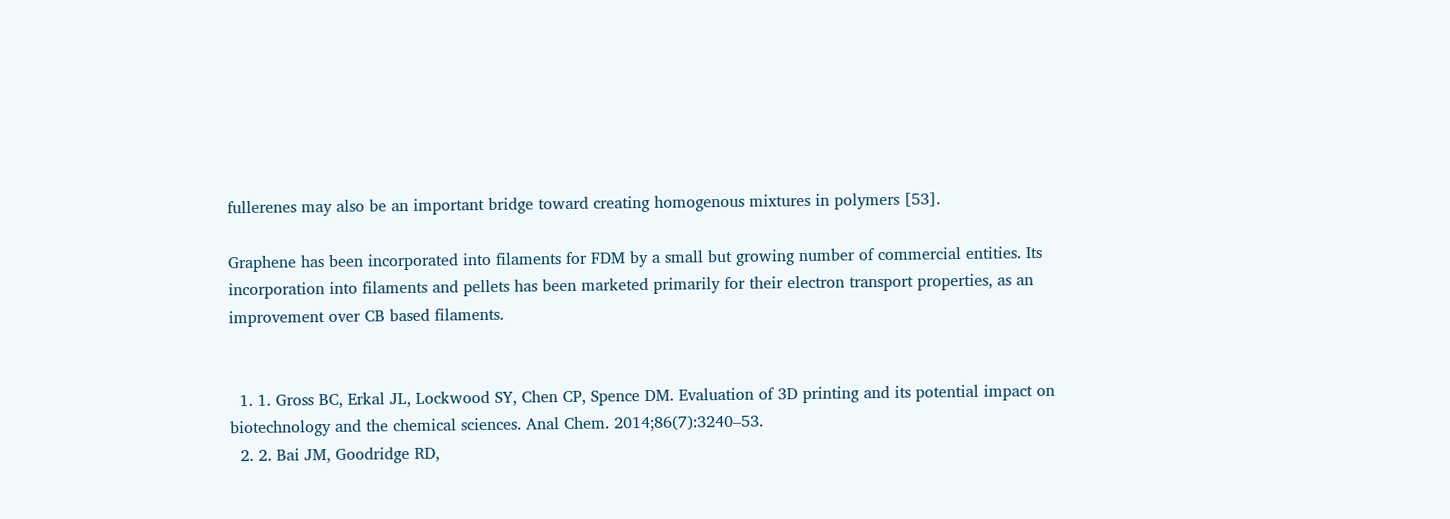fullerenes may also be an important bridge toward creating homogenous mixtures in polymers [53].

Graphene has been incorporated into filaments for FDM by a small but growing number of commercial entities. Its incorporation into filaments and pellets has been marketed primarily for their electron transport properties, as an improvement over CB based filaments.


  1. 1. Gross BC, Erkal JL, Lockwood SY, Chen CP, Spence DM. Evaluation of 3D printing and its potential impact on biotechnology and the chemical sciences. Anal Chem. 2014;86(7):3240–53.
  2. 2. Bai JM, Goodridge RD,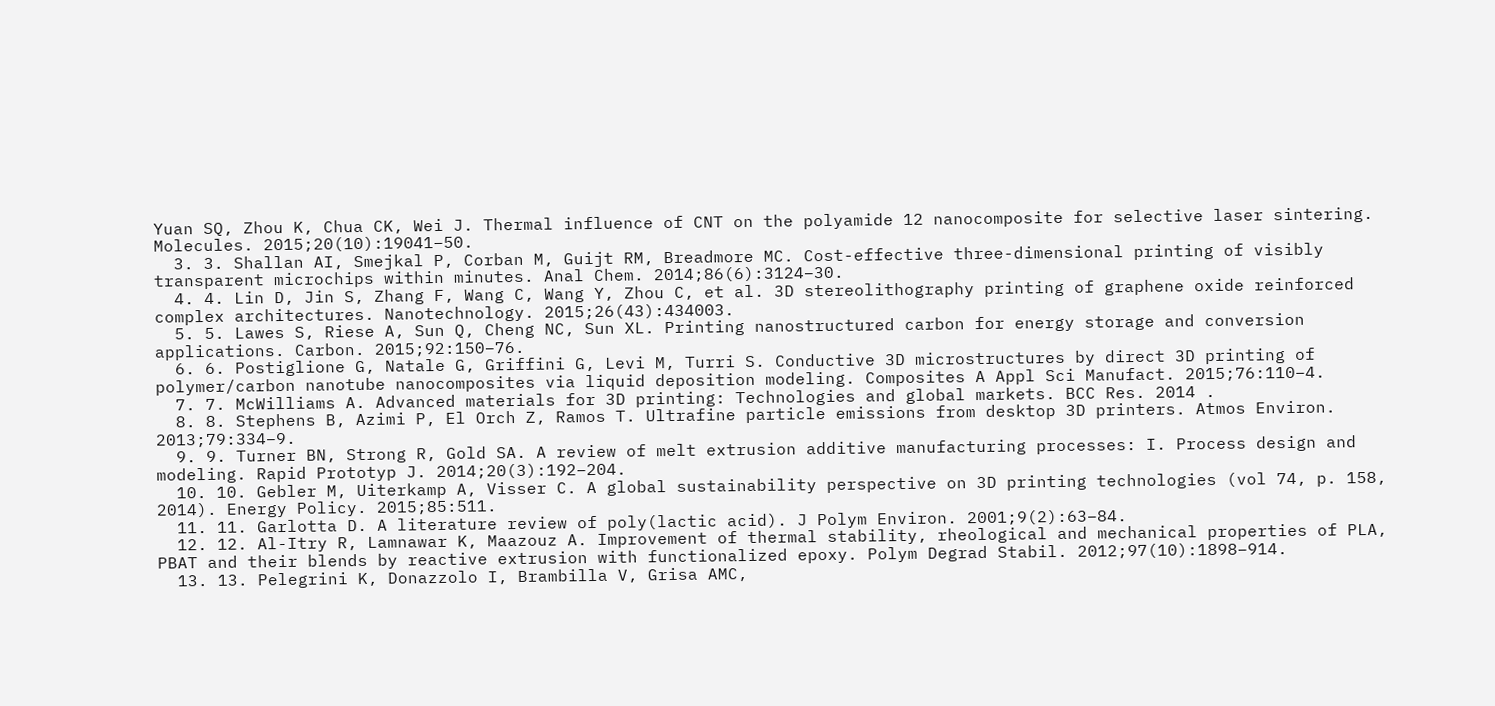Yuan SQ, Zhou K, Chua CK, Wei J. Thermal influence of CNT on the polyamide 12 nanocomposite for selective laser sintering. Molecules. 2015;20(10):19041–50.
  3. 3. Shallan AI, Smejkal P, Corban M, Guijt RM, Breadmore MC. Cost-effective three-dimensional printing of visibly transparent microchips within minutes. Anal Chem. 2014;86(6):3124–30.
  4. 4. Lin D, Jin S, Zhang F, Wang C, Wang Y, Zhou C, et al. 3D stereolithography printing of graphene oxide reinforced complex architectures. Nanotechnology. 2015;26(43):434003.
  5. 5. Lawes S, Riese A, Sun Q, Cheng NC, Sun XL. Printing nanostructured carbon for energy storage and conversion applications. Carbon. 2015;92:150–76.
  6. 6. Postiglione G, Natale G, Griffini G, Levi M, Turri S. Conductive 3D microstructures by direct 3D printing of polymer/carbon nanotube nanocomposites via liquid deposition modeling. Composites A Appl Sci Manufact. 2015;76:110–4.
  7. 7. McWilliams A. Advanced materials for 3D printing: Technologies and global markets. BCC Res. 2014 .
  8. 8. Stephens B, Azimi P, El Orch Z, Ramos T. Ultrafine particle emissions from desktop 3D printers. Atmos Environ. 2013;79:334–9.
  9. 9. Turner BN, Strong R, Gold SA. A review of melt extrusion additive manufacturing processes: I. Process design and modeling. Rapid Prototyp J. 2014;20(3):192–204.
  10. 10. Gebler M, Uiterkamp A, Visser C. A global sustainability perspective on 3D printing technologies (vol 74, p. 158, 2014). Energy Policy. 2015;85:511.
  11. 11. Garlotta D. A literature review of poly(lactic acid). J Polym Environ. 2001;9(2):63–84.
  12. 12. Al-Itry R, Lamnawar K, Maazouz A. Improvement of thermal stability, rheological and mechanical properties of PLA, PBAT and their blends by reactive extrusion with functionalized epoxy. Polym Degrad Stabil. 2012;97(10):1898–914.
  13. 13. Pelegrini K, Donazzolo I, Brambilla V, Grisa AMC,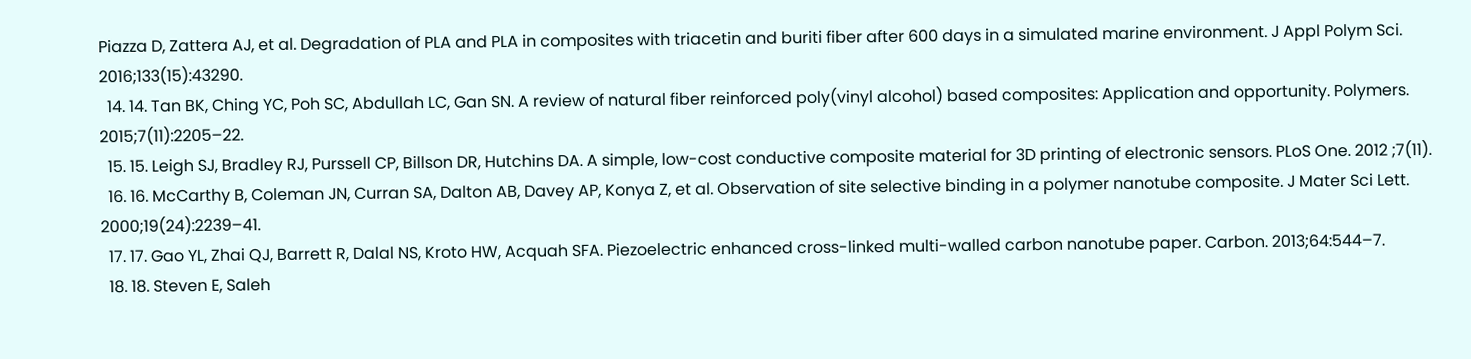Piazza D, Zattera AJ, et al. Degradation of PLA and PLA in composites with triacetin and buriti fiber after 600 days in a simulated marine environment. J Appl Polym Sci. 2016;133(15):43290.
  14. 14. Tan BK, Ching YC, Poh SC, Abdullah LC, Gan SN. A review of natural fiber reinforced poly(vinyl alcohol) based composites: Application and opportunity. Polymers. 2015;7(11):2205–22.
  15. 15. Leigh SJ, Bradley RJ, Purssell CP, Billson DR, Hutchins DA. A simple, low-cost conductive composite material for 3D printing of electronic sensors. PLoS One. 2012 ;7(11).
  16. 16. McCarthy B, Coleman JN, Curran SA, Dalton AB, Davey AP, Konya Z, et al. Observation of site selective binding in a polymer nanotube composite. J Mater Sci Lett. 2000;19(24):2239–41.
  17. 17. Gao YL, Zhai QJ, Barrett R, Dalal NS, Kroto HW, Acquah SFA. Piezoelectric enhanced cross-linked multi-walled carbon nanotube paper. Carbon. 2013;64:544–7.
  18. 18. Steven E, Saleh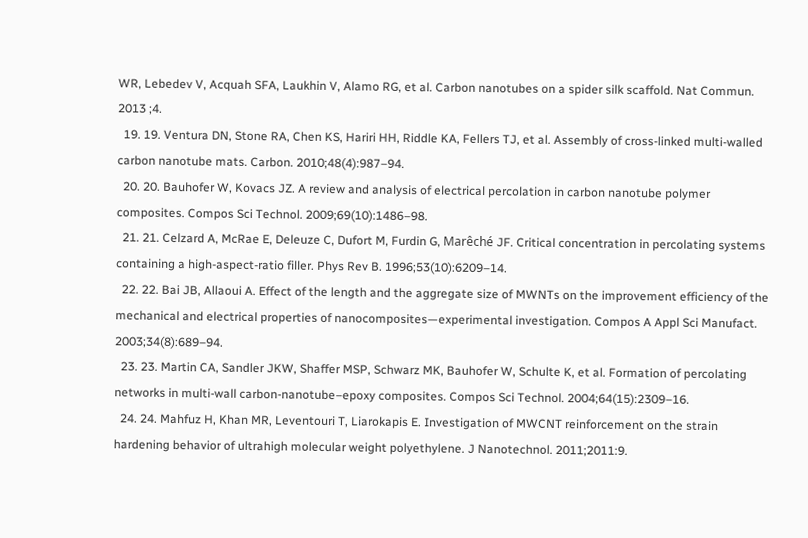WR, Lebedev V, Acquah SFA, Laukhin V, Alamo RG, et al. Carbon nanotubes on a spider silk scaffold. Nat Commun. 2013 ;4.
  19. 19. Ventura DN, Stone RA, Chen KS, Hariri HH, Riddle KA, Fellers TJ, et al. Assembly of cross-linked multi-walled carbon nanotube mats. Carbon. 2010;48(4):987–94.
  20. 20. Bauhofer W, Kovacs JZ. A review and analysis of electrical percolation in carbon nanotube polymer composites. Compos Sci Technol. 2009;69(10):1486–98.
  21. 21. Celzard A, McRae E, Deleuze C, Dufort M, Furdin G, Marêché JF. Critical concentration in percolating systems containing a high-aspect-ratio filler. Phys Rev B. 1996;53(10):6209–14.
  22. 22. Bai JB, Allaoui A. Effect of the length and the aggregate size of MWNTs on the improvement efficiency of the mechanical and electrical properties of nanocomposites—experimental investigation. Compos A Appl Sci Manufact. 2003;34(8):689–94.
  23. 23. Martin CA, Sandler JKW, Shaffer MSP, Schwarz MK, Bauhofer W, Schulte K, et al. Formation of percolating networks in multi-wall carbon-nanotube–epoxy composites. Compos Sci Technol. 2004;64(15):2309–16.
  24. 24. Mahfuz H, Khan MR, Leventouri T, Liarokapis E. Investigation of MWCNT reinforcement on the strain hardening behavior of ultrahigh molecular weight polyethylene. J Nanotechnol. 2011;2011:9.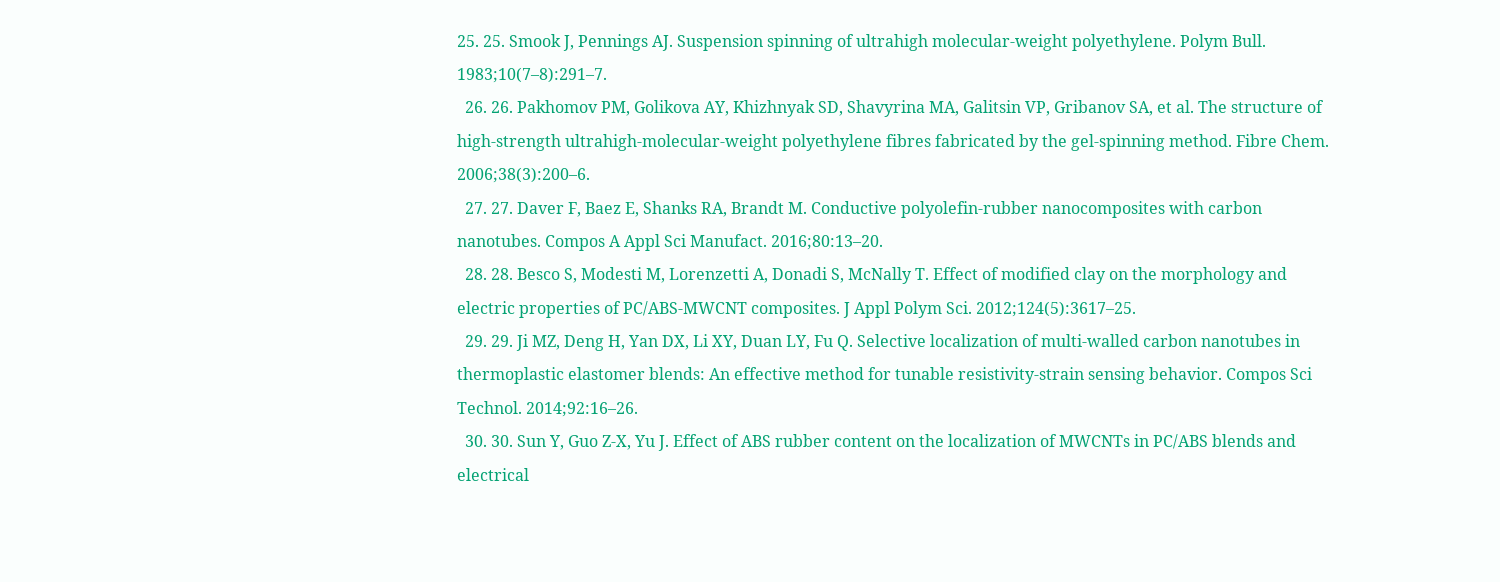25. 25. Smook J, Pennings AJ. Suspension spinning of ultrahigh molecular-weight polyethylene. Polym Bull. 1983;10(7–8):291–7.
  26. 26. Pakhomov PM, Golikova AY, Khizhnyak SD, Shavyrina MA, Galitsin VP, Gribanov SA, et al. The structure of high-strength ultrahigh-molecular-weight polyethylene fibres fabricated by the gel-spinning method. Fibre Chem. 2006;38(3):200–6.
  27. 27. Daver F, Baez E, Shanks RA, Brandt M. Conductive polyolefin-rubber nanocomposites with carbon nanotubes. Compos A Appl Sci Manufact. 2016;80:13–20.
  28. 28. Besco S, Modesti M, Lorenzetti A, Donadi S, McNally T. Effect of modified clay on the morphology and electric properties of PC/ABS-MWCNT composites. J Appl Polym Sci. 2012;124(5):3617–25.
  29. 29. Ji MZ, Deng H, Yan DX, Li XY, Duan LY, Fu Q. Selective localization of multi-walled carbon nanotubes in thermoplastic elastomer blends: An effective method for tunable resistivity-strain sensing behavior. Compos Sci Technol. 2014;92:16–26.
  30. 30. Sun Y, Guo Z-X, Yu J. Effect of ABS rubber content on the localization of MWCNTs in PC/ABS blends and electrical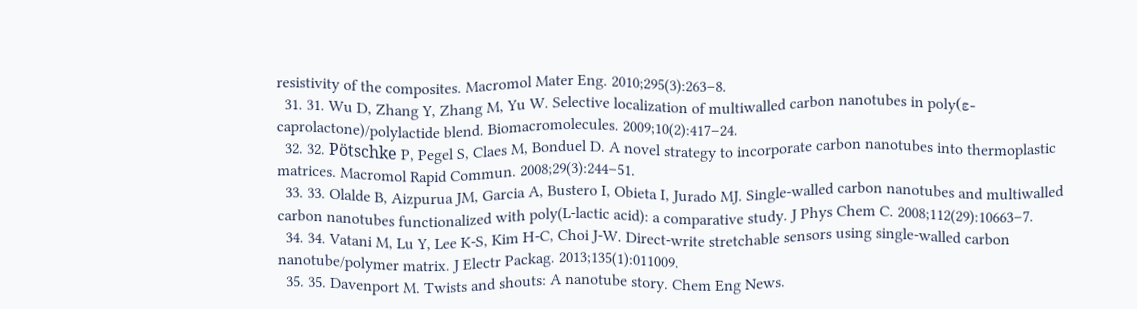resistivity of the composites. Macromol Mater Eng. 2010;295(3):263–8.
  31. 31. Wu D, Zhang Y, Zhang M, Yu W. Selective localization of multiwalled carbon nanotubes in poly(ε-caprolactone)/polylactide blend. Biomacromolecules. 2009;10(2):417–24.
  32. 32. Pötschke P, Pegel S, Claes M, Bonduel D. A novel strategy to incorporate carbon nanotubes into thermoplastic matrices. Macromol Rapid Commun. 2008;29(3):244–51.
  33. 33. Olalde B, Aizpurua JM, Garcia A, Bustero I, Obieta I, Jurado MJ. Single-walled carbon nanotubes and multiwalled carbon nanotubes functionalized with poly(L-lactic acid): a comparative study. J Phys Chem C. 2008;112(29):10663–7.
  34. 34. Vatani M, Lu Y, Lee K-S, Kim H-C, Choi J-W. Direct-write stretchable sensors using single-walled carbon nanotube/polymer matrix. J Electr Packag. 2013;135(1):011009.
  35. 35. Davenport M. Twists and shouts: A nanotube story. Chem Eng News.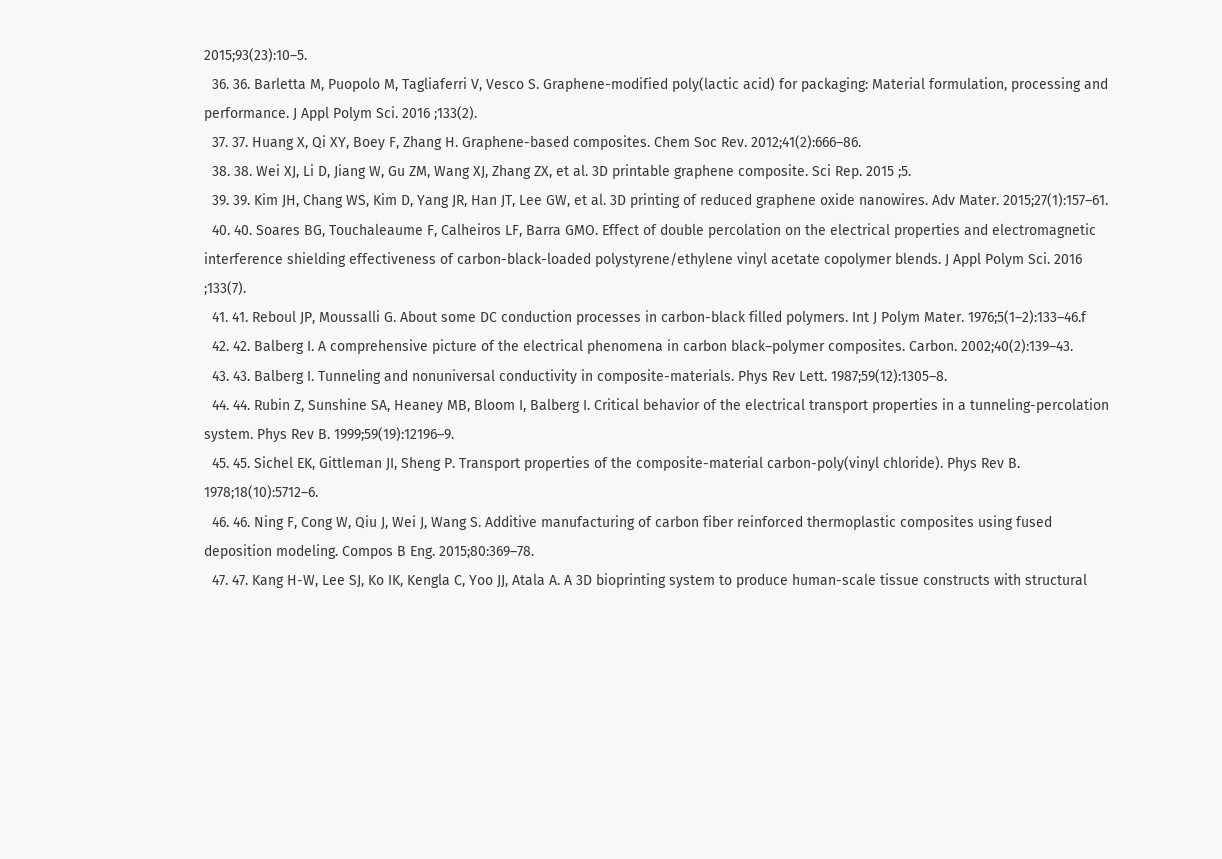2015;93(23):10–5.
  36. 36. Barletta M, Puopolo M, Tagliaferri V, Vesco S. Graphene-modified poly(lactic acid) for packaging: Material formulation, processing and performance. J Appl Polym Sci. 2016 ;133(2).
  37. 37. Huang X, Qi XY, Boey F, Zhang H. Graphene-based composites. Chem Soc Rev. 2012;41(2):666–86.
  38. 38. Wei XJ, Li D, Jiang W, Gu ZM, Wang XJ, Zhang ZX, et al. 3D printable graphene composite. Sci Rep. 2015 ;5.
  39. 39. Kim JH, Chang WS, Kim D, Yang JR, Han JT, Lee GW, et al. 3D printing of reduced graphene oxide nanowires. Adv Mater. 2015;27(1):157–61.
  40. 40. Soares BG, Touchaleaume F, Calheiros LF, Barra GMO. Effect of double percolation on the electrical properties and electromagnetic interference shielding effectiveness of carbon-black-loaded polystyrene/ethylene vinyl acetate copolymer blends. J Appl Polym Sci. 2016 ;133(7).
  41. 41. Reboul JP, Moussalli G. About some DC conduction processes in carbon-black filled polymers. Int J Polym Mater. 1976;5(1–2):133–46.f
  42. 42. Balberg I. A comprehensive picture of the electrical phenomena in carbon black–polymer composites. Carbon. 2002;40(2):139–43.
  43. 43. Balberg I. Tunneling and nonuniversal conductivity in composite-materials. Phys Rev Lett. 1987;59(12):1305–8.
  44. 44. Rubin Z, Sunshine SA, Heaney MB, Bloom I, Balberg I. Critical behavior of the electrical transport properties in a tunneling-percolation system. Phys Rev B. 1999;59(19):12196–9.
  45. 45. Sichel EK, Gittleman JI, Sheng P. Transport properties of the composite-material carbon-poly(vinyl chloride). Phys Rev B. 1978;18(10):5712–6.
  46. 46. Ning F, Cong W, Qiu J, Wei J, Wang S. Additive manufacturing of carbon fiber reinforced thermoplastic composites using fused deposition modeling. Compos B Eng. 2015;80:369–78.
  47. 47. Kang H-W, Lee SJ, Ko IK, Kengla C, Yoo JJ, Atala A. A 3D bioprinting system to produce human-scale tissue constructs with structural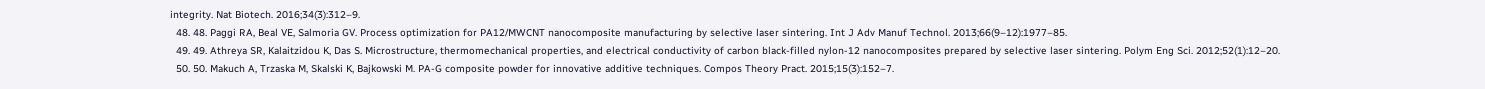integrity. Nat Biotech. 2016;34(3):312–9.
  48. 48. Paggi RA, Beal VE, Salmoria GV. Process optimization for PA12/MWCNT nanocomposite manufacturing by selective laser sintering. Int J Adv Manuf Technol. 2013;66(9–12):1977–85.
  49. 49. Athreya SR, Kalaitzidou K, Das S. Microstructure, thermomechanical properties, and electrical conductivity of carbon black-filled nylon-12 nanocomposites prepared by selective laser sintering. Polym Eng Sci. 2012;52(1):12–20.
  50. 50. Makuch A, Trzaska M, Skalski K, Bajkowski M. PA-G composite powder for innovative additive techniques. Compos Theory Pract. 2015;15(3):152–7.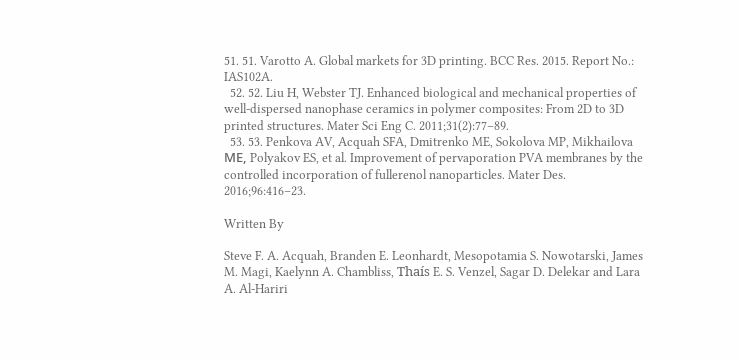51. 51. Varotto A. Global markets for 3D printing. BCC Res. 2015. Report No.: IAS102A.
  52. 52. Liu H, Webster TJ. Enhanced biological and mechanical properties of well-dispersed nanophase ceramics in polymer composites: From 2D to 3D printed structures. Mater Sci Eng C. 2011;31(2):77–89.
  53. 53. Penkova AV, Acquah SFA, Dmitrenko ME, Sokolova MP, Mikhailova MЕ, Polyakov ES, et al. Improvement of pervaporation PVA membranes by the controlled incorporation of fullerenol nanoparticles. Mater Des. 2016;96:416–23.

Written By

Steve F. A. Acquah, Branden E. Leonhardt, Mesopotamia S. Nowotarski, James M. Magi, Kaelynn A. Chambliss, Thaís E. S. Venzel, Sagar D. Delekar and Lara A. Al-Hariri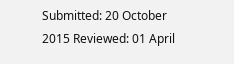Submitted: 20 October 2015 Reviewed: 01 April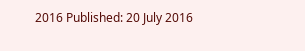2016 Published: 20 July 2016